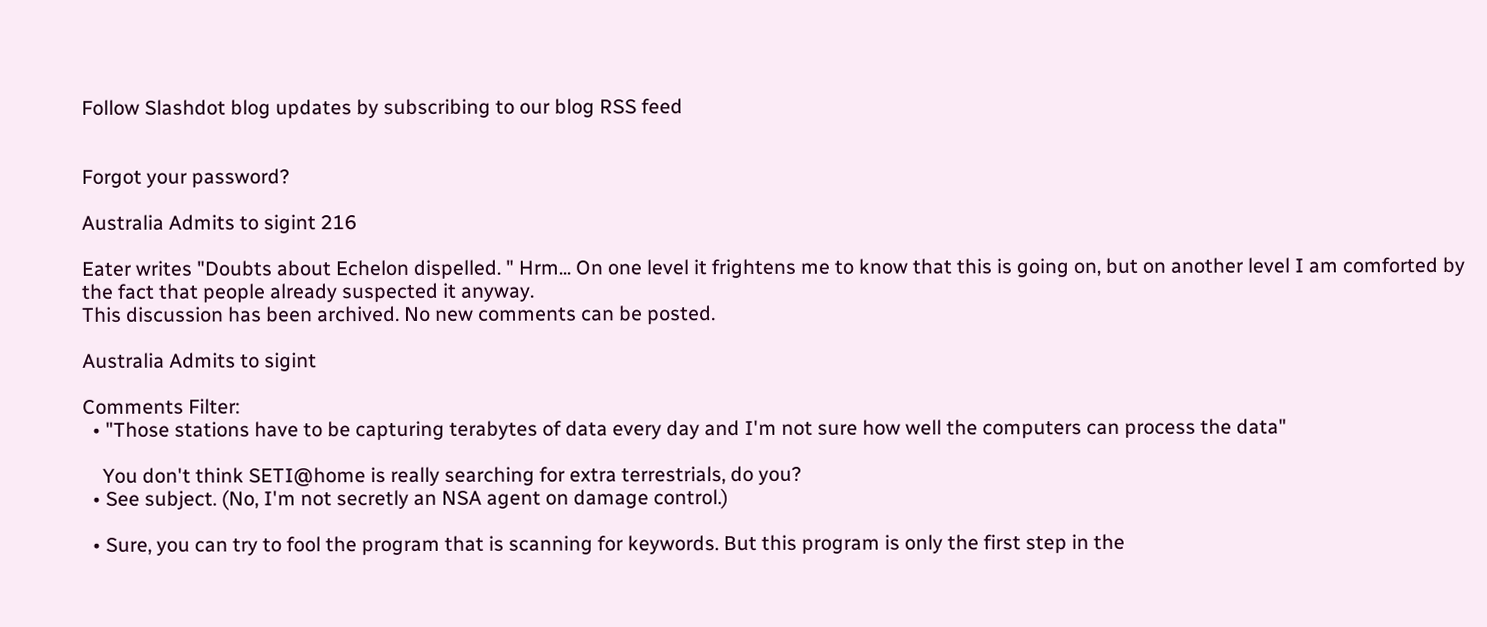Follow Slashdot blog updates by subscribing to our blog RSS feed


Forgot your password?

Australia Admits to sigint 216

Eater writes "Doubts about Echelon dispelled. " Hrm... On one level it frightens me to know that this is going on, but on another level I am comforted by the fact that people already suspected it anyway.
This discussion has been archived. No new comments can be posted.

Australia Admits to sigint

Comments Filter:
  • "Those stations have to be capturing terabytes of data every day and I'm not sure how well the computers can process the data"

    You don't think SETI@home is really searching for extra terrestrials, do you?
  • See subject. (No, I'm not secretly an NSA agent on damage control.)

  • Sure, you can try to fool the program that is scanning for keywords. But this program is only the first step in the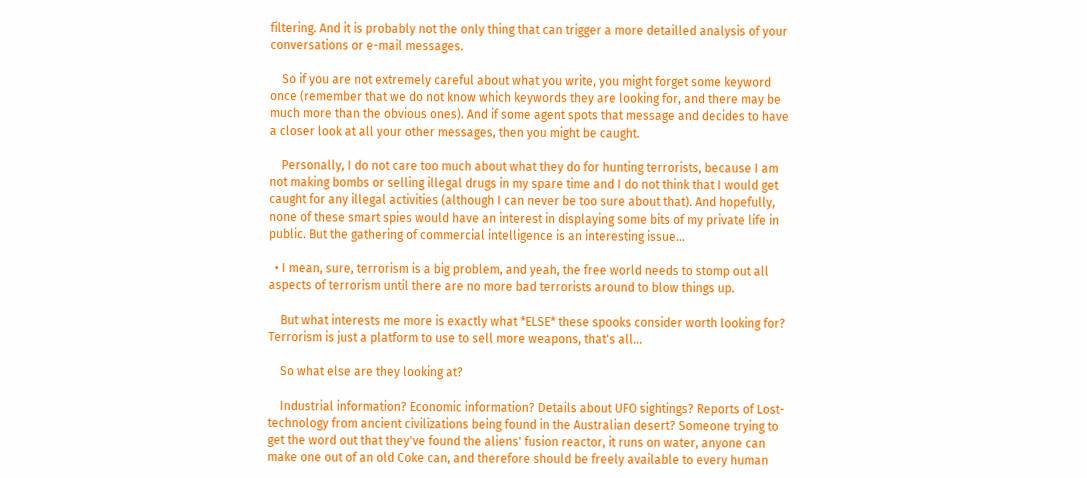filtering. And it is probably not the only thing that can trigger a more detailled analysis of your conversations or e-mail messages.

    So if you are not extremely careful about what you write, you might forget some keyword once (remember that we do not know which keywords they are looking for, and there may be much more than the obvious ones). And if some agent spots that message and decides to have a closer look at all your other messages, then you might be caught.

    Personally, I do not care too much about what they do for hunting terrorists, because I am not making bombs or selling illegal drugs in my spare time and I do not think that I would get caught for any illegal activities (although I can never be too sure about that). And hopefully, none of these smart spies would have an interest in displaying some bits of my private life in public. But the gathering of commercial intelligence is an interesting issue...

  • I mean, sure, terrorism is a big problem, and yeah, the free world needs to stomp out all aspects of terrorism until there are no more bad terrorists around to blow things up.

    But what interests me more is exactly what *ELSE* these spooks consider worth looking for? Terrorism is just a platform to use to sell more weapons, that's all...

    So what else are they looking at?

    Industrial information? Economic information? Details about UFO sightings? Reports of Lost-technology from ancient civilizations being found in the Australian desert? Someone trying to get the word out that they've found the aliens' fusion reactor, it runs on water, anyone can make one out of an old Coke can, and therefore should be freely available to every human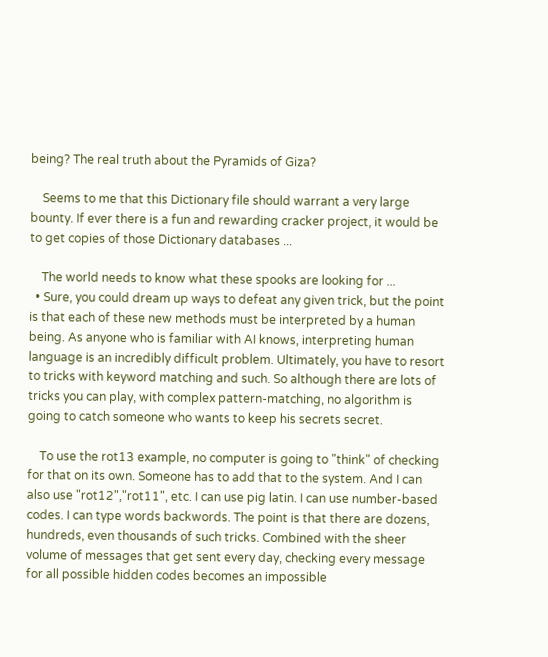being? The real truth about the Pyramids of Giza?

    Seems to me that this Dictionary file should warrant a very large bounty. If ever there is a fun and rewarding cracker project, it would be to get copies of those Dictionary databases ...

    The world needs to know what these spooks are looking for ...
  • Sure, you could dream up ways to defeat any given trick, but the point is that each of these new methods must be interpreted by a human being. As anyone who is familiar with AI knows, interpreting human language is an incredibly difficult problem. Ultimately, you have to resort to tricks with keyword matching and such. So although there are lots of tricks you can play, with complex pattern-matching, no algorithm is going to catch someone who wants to keep his secrets secret.

    To use the rot13 example, no computer is going to "think" of checking for that on its own. Someone has to add that to the system. And I can also use "rot12","rot11", etc. I can use pig latin. I can use number-based codes. I can type words backwords. The point is that there are dozens, hundreds, even thousands of such tricks. Combined with the sheer volume of messages that get sent every day, checking every message for all possible hidden codes becomes an impossible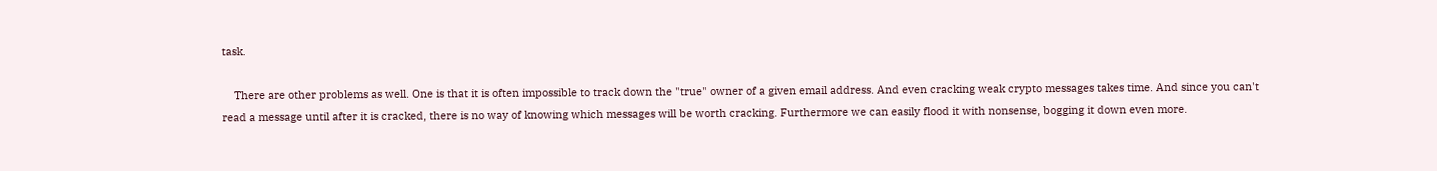task.

    There are other problems as well. One is that it is often impossible to track down the "true" owner of a given email address. And even cracking weak crypto messages takes time. And since you can't read a message until after it is cracked, there is no way of knowing which messages will be worth cracking. Furthermore we can easily flood it with nonsense, bogging it down even more.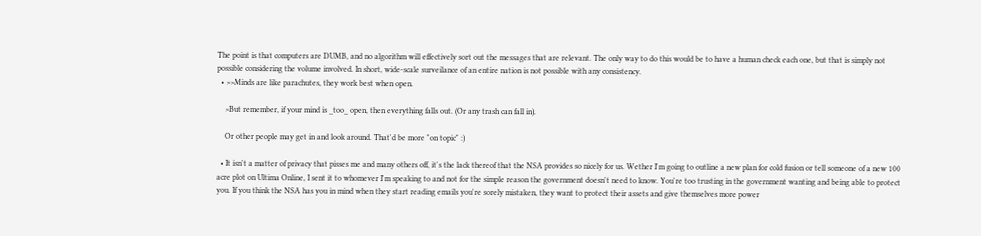The point is that computers are DUMB, and no algorithm will effectively sort out the messages that are relevant. The only way to do this would be to have a human check each one, but that is simply not possible considering the volume involved. In short, wide-scale surveilance of an entire nation is not possible with any consistency.
  • >>Minds are like parachutes, they work best when open.

    >But remember, if your mind is _too_ open, then everything falls out. (Or any trash can fall in).

    Or other people may get in and look around. That'd be more "on topic" :)

  • It isn't a matter of privacy that pisses me and many others off, it's the lack thereof that the NSA provides so nicely for us. Wether I'm going to outline a new plan for cold fusion or tell someone of a new 100 acre plot on Ultima Online, I sent it to whomever I'm speaking to and not for the simple reason the government doesn't need to know. You're too trusting in the government wanting and being able to protect you. If you think the NSA has you in mind when they start reading emails you're sorely mistaken, they want to protect their assets and give themselves more power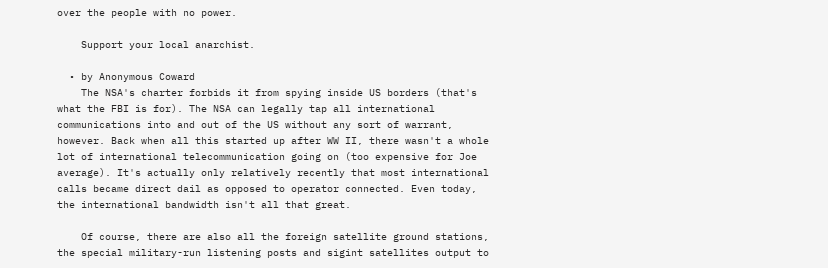over the people with no power.

    Support your local anarchist.

  • by Anonymous Coward
    The NSA's charter forbids it from spying inside US borders (that's what the FBI is for). The NSA can legally tap all international communications into and out of the US without any sort of warrant, however. Back when all this started up after WW II, there wasn't a whole lot of international telecommunication going on (too expensive for Joe average). It's actually only relatively recently that most international calls became direct dail as opposed to operator connected. Even today, the international bandwidth isn't all that great.

    Of course, there are also all the foreign satellite ground stations, the special military-run listening posts and sigint satellites output to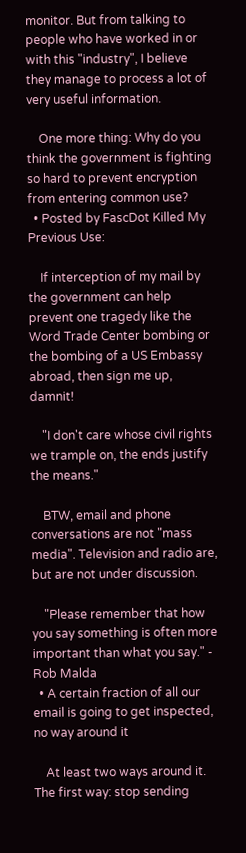monitor. But from talking to people who have worked in or with this "industry", I believe they manage to process a lot of very useful information.

    One more thing: Why do you think the government is fighting so hard to prevent encryption from entering common use?
  • Posted by FascDot Killed My Previous Use:

    If interception of my mail by the government can help prevent one tragedy like the Word Trade Center bombing or the bombing of a US Embassy abroad, then sign me up, damnit!

    "I don't care whose civil rights we trample on, the ends justify the means."

    BTW, email and phone conversations are not "mass media". Television and radio are, but are not under discussion.

    "Please remember that how you say something is often more important than what you say." - Rob Malda
  • A certain fraction of all our email is going to get inspected, no way around it

    At least two ways around it. The first way: stop sending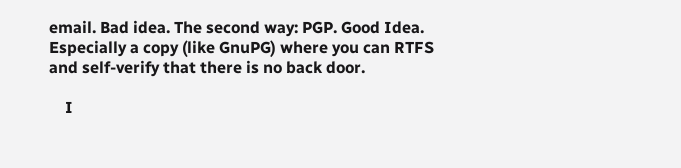email. Bad idea. The second way: PGP. Good Idea. Especially a copy (like GnuPG) where you can RTFS and self-verify that there is no back door.

    I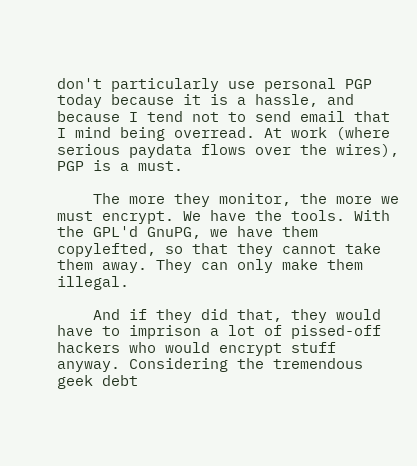don't particularly use personal PGP today because it is a hassle, and because I tend not to send email that I mind being overread. At work (where serious paydata flows over the wires), PGP is a must.

    The more they monitor, the more we must encrypt. We have the tools. With the GPL'd GnuPG, we have them copylefted, so that they cannot take them away. They can only make them illegal.

    And if they did that, they would have to imprison a lot of pissed-off hackers who would encrypt stuff anyway. Considering the tremendous geek debt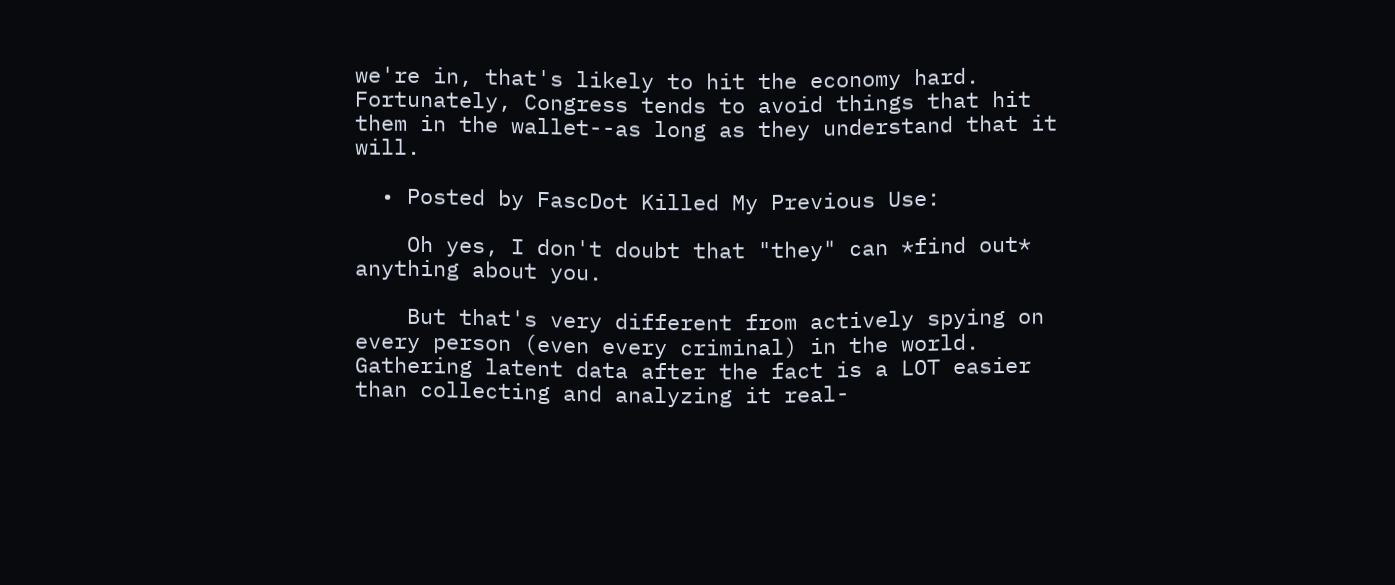we're in, that's likely to hit the economy hard. Fortunately, Congress tends to avoid things that hit them in the wallet--as long as they understand that it will.

  • Posted by FascDot Killed My Previous Use:

    Oh yes, I don't doubt that "they" can *find out* anything about you.

    But that's very different from actively spying on every person (even every criminal) in the world. Gathering latent data after the fact is a LOT easier than collecting and analyzing it real-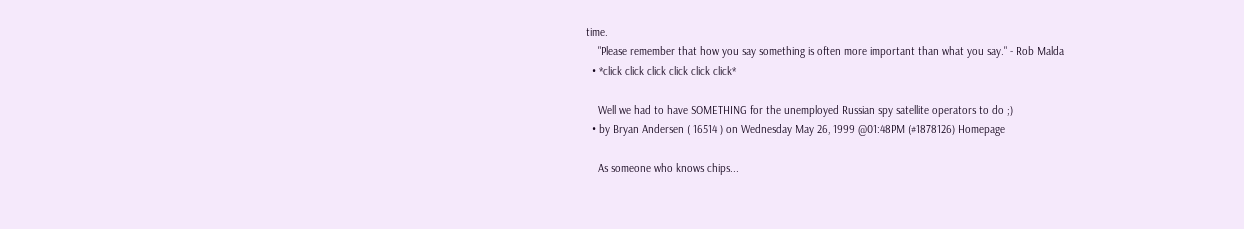time.
    "Please remember that how you say something is often more important than what you say." - Rob Malda
  • *click click click click click click*

    Well we had to have SOMETHING for the unemployed Russian spy satellite operators to do ;)
  • by Bryan Andersen ( 16514 ) on Wednesday May 26, 1999 @01:48PM (#1878126) Homepage

    As someone who knows chips...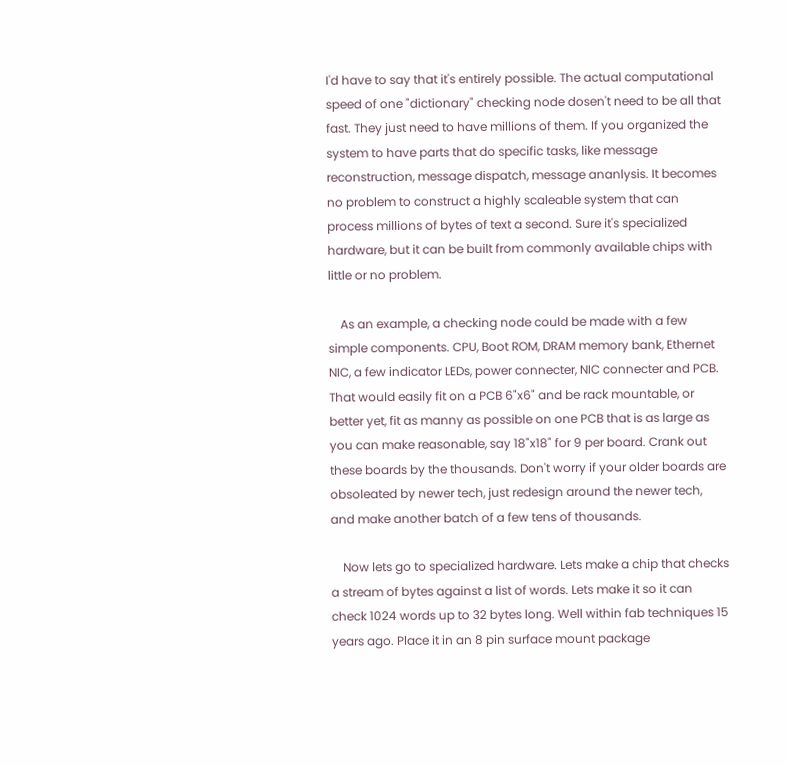I'd have to say that it's entirely possible. The actual computational speed of one "dictionary" checking node dosen't need to be all that fast. They just need to have millions of them. If you organized the system to have parts that do specific tasks, like message reconstruction, message dispatch, message ananlysis. It becomes no problem to construct a highly scaleable system that can process millions of bytes of text a second. Sure it's specialized hardware, but it can be built from commonly available chips with little or no problem.

    As an example, a checking node could be made with a few simple components. CPU, Boot ROM, DRAM memory bank, Ethernet NIC, a few indicator LEDs, power connecter, NIC connecter and PCB. That would easily fit on a PCB 6"x6" and be rack mountable, or better yet, fit as manny as possible on one PCB that is as large as you can make reasonable, say 18"x18" for 9 per board. Crank out these boards by the thousands. Don't worry if your older boards are obsoleated by newer tech, just redesign around the newer tech, and make another batch of a few tens of thousands.

    Now lets go to specialized hardware. Lets make a chip that checks a stream of bytes against a list of words. Lets make it so it can check 1024 words up to 32 bytes long. Well within fab techniques 15 years ago. Place it in an 8 pin surface mount package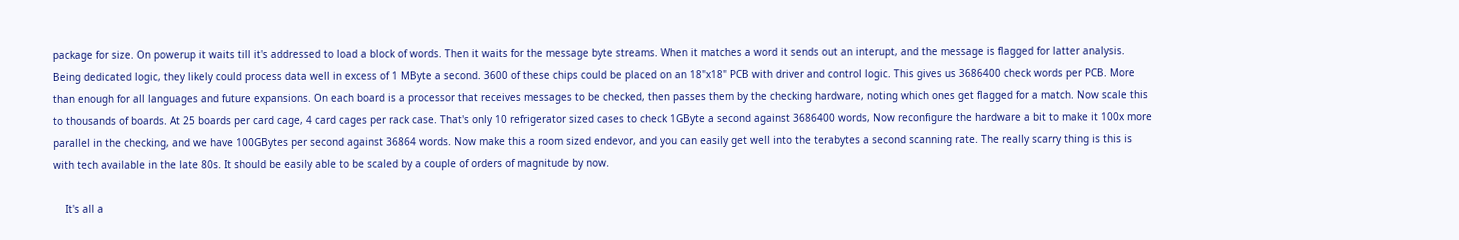package for size. On powerup it waits till it's addressed to load a block of words. Then it waits for the message byte streams. When it matches a word it sends out an interupt, and the message is flagged for latter analysis. Being dedicated logic, they likely could process data well in excess of 1 MByte a second. 3600 of these chips could be placed on an 18"x18" PCB with driver and control logic. This gives us 3686400 check words per PCB. More than enough for all languages and future expansions. On each board is a processor that receives messages to be checked, then passes them by the checking hardware, noting which ones get flagged for a match. Now scale this to thousands of boards. At 25 boards per card cage, 4 card cages per rack case. That's only 10 refrigerator sized cases to check 1GByte a second against 3686400 words, Now reconfigure the hardware a bit to make it 100x more parallel in the checking, and we have 100GBytes per second against 36864 words. Now make this a room sized endevor, and you can easily get well into the terabytes a second scanning rate. The really scarry thing is this is with tech available in the late 80s. It should be easily able to be scaled by a couple of orders of magnitude by now.

    It's all a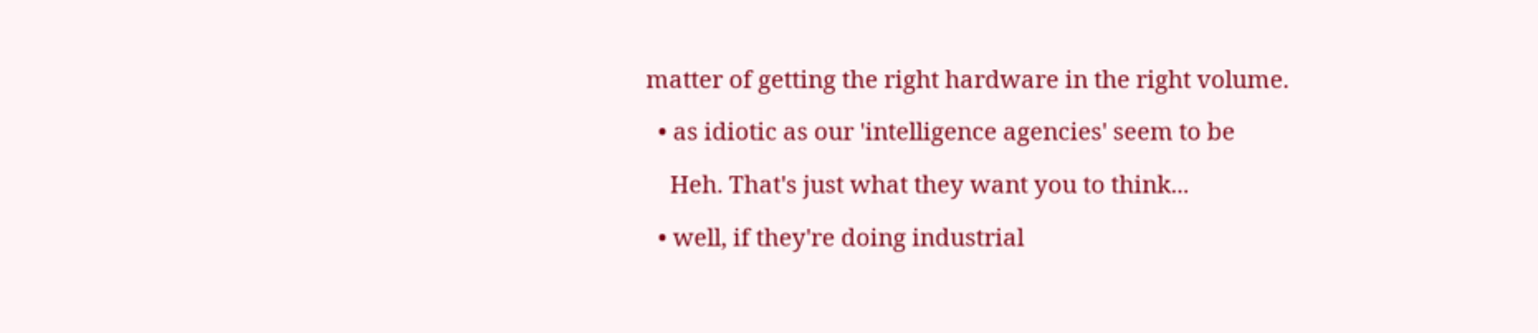matter of getting the right hardware in the right volume.

  • as idiotic as our 'intelligence agencies' seem to be

    Heh. That's just what they want you to think...

  • well, if they're doing industrial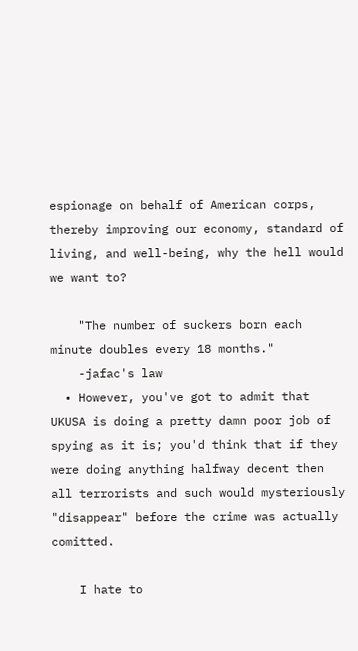espionage on behalf of American corps, thereby improving our economy, standard of living, and well-being, why the hell would we want to?

    "The number of suckers born each minute doubles every 18 months."
    -jafac's law
  • However, you've got to admit that UKUSA is doing a pretty damn poor job of spying as it is; you'd think that if they were doing anything halfway decent then all terrorists and such would mysteriously "disappear" before the crime was actually comitted.

    I hate to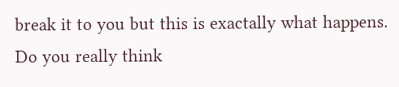break it to you but this is exactally what happens. Do you really think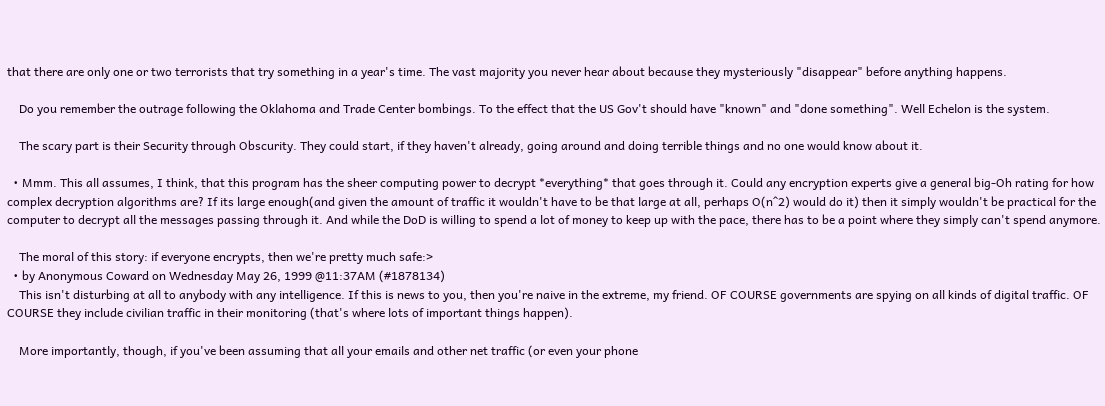that there are only one or two terrorists that try something in a year's time. The vast majority you never hear about because they mysteriously "disappear" before anything happens.

    Do you remember the outrage following the Oklahoma and Trade Center bombings. To the effect that the US Gov't should have "known" and "done something". Well Echelon is the system.

    The scary part is their Security through Obscurity. They could start, if they haven't already, going around and doing terrible things and no one would know about it.

  • Mmm. This all assumes, I think, that this program has the sheer computing power to decrypt *everything* that goes through it. Could any encryption experts give a general big-Oh rating for how complex decryption algorithms are? If its large enough(and given the amount of traffic it wouldn't have to be that large at all, perhaps O(n^2) would do it) then it simply wouldn't be practical for the computer to decrypt all the messages passing through it. And while the DoD is willing to spend a lot of money to keep up with the pace, there has to be a point where they simply can't spend anymore.

    The moral of this story: if everyone encrypts, then we're pretty much safe:>
  • by Anonymous Coward on Wednesday May 26, 1999 @11:37AM (#1878134)
    This isn't disturbing at all to anybody with any intelligence. If this is news to you, then you're naive in the extreme, my friend. OF COURSE governments are spying on all kinds of digital traffic. OF COURSE they include civilian traffic in their monitoring (that's where lots of important things happen).

    More importantly, though, if you've been assuming that all your emails and other net traffic (or even your phone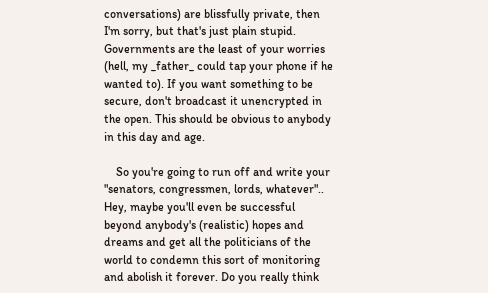conversations) are blissfully private, then I'm sorry, but that's just plain stupid. Governments are the least of your worries (hell, my _father_ could tap your phone if he wanted to). If you want something to be secure, don't broadcast it unencrypted in the open. This should be obvious to anybody in this day and age.

    So you're going to run off and write your "senators, congressmen, lords, whatever".. Hey, maybe you'll even be successful beyond anybody's (realistic) hopes and dreams and get all the politicians of the world to condemn this sort of monitoring and abolish it forever. Do you really think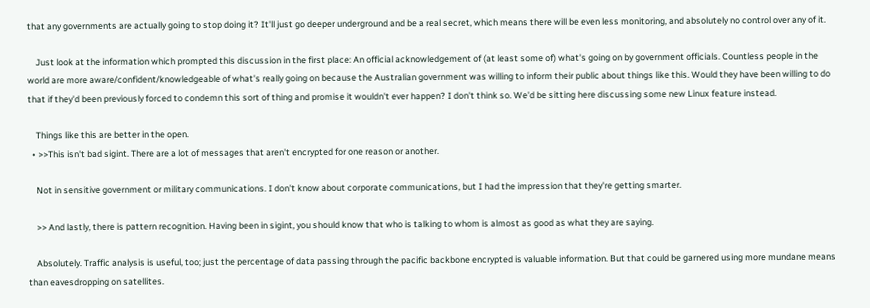that any governments are actually going to stop doing it? It'll just go deeper underground and be a real secret, which means there will be even less monitoring, and absolutely no control over any of it.

    Just look at the information which prompted this discussion in the first place: An official acknowledgement of (at least some of) what's going on by government officials. Countless people in the world are more aware/confident/knowledgeable of what's really going on because the Australian government was willing to inform their public about things like this. Would they have been willing to do that if they'd been previously forced to condemn this sort of thing and promise it wouldn't ever happen? I don't think so. We'd be sitting here discussing some new Linux feature instead.

    Things like this are better in the open.
  • >>This isn't bad sigint. There are a lot of messages that aren't encrypted for one reason or another.

    Not in sensitive government or military communications. I don't know about corporate communications, but I had the impression that they're getting smarter.

    >> And lastly, there is pattern recognition. Having been in sigint, you should know that who is talking to whom is almost as good as what they are saying.

    Absolutely. Traffic analysis is useful, too; just the percentage of data passing through the pacific backbone encrypted is valuable information. But that could be garnered using more mundane means than eavesdropping on satellites.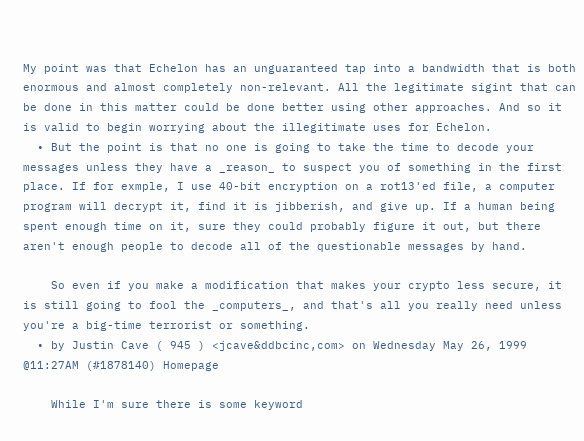My point was that Echelon has an unguaranteed tap into a bandwidth that is both enormous and almost completely non-relevant. All the legitimate sigint that can be done in this matter could be done better using other approaches. And so it is valid to begin worrying about the illegitimate uses for Echelon.
  • But the point is that no one is going to take the time to decode your messages unless they have a _reason_ to suspect you of something in the first place. If for exmple, I use 40-bit encryption on a rot13'ed file, a computer program will decrypt it, find it is jibberish, and give up. If a human being spent enough time on it, sure they could probably figure it out, but there aren't enough people to decode all of the questionable messages by hand.

    So even if you make a modification that makes your crypto less secure, it is still going to fool the _computers_, and that's all you really need unless you're a big-time terrorist or something.
  • by Justin Cave ( 945 ) <jcave&ddbcinc,com> on Wednesday May 26, 1999 @11:27AM (#1878140) Homepage

    While I'm sure there is some keyword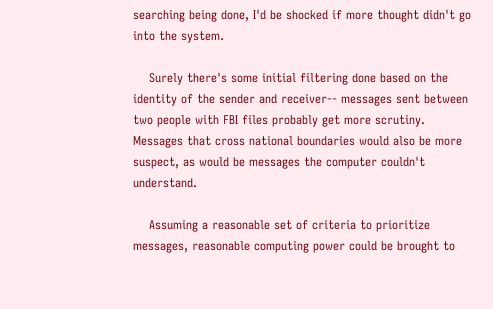searching being done, I'd be shocked if more thought didn't go into the system.

    Surely there's some initial filtering done based on the identity of the sender and receiver-- messages sent between two people with FBI files probably get more scrutiny. Messages that cross national boundaries would also be more suspect, as would be messages the computer couldn't understand.

    Assuming a reasonable set of criteria to prioritize messages, reasonable computing power could be brought to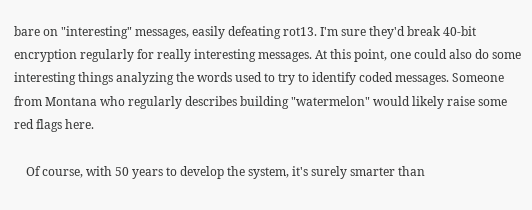bare on "interesting" messages, easily defeating rot13. I'm sure they'd break 40-bit encryption regularly for really interesting messages. At this point, one could also do some interesting things analyzing the words used to try to identify coded messages. Someone from Montana who regularly describes building "watermelon" would likely raise some red flags here.

    Of course, with 50 years to develop the system, it's surely smarter than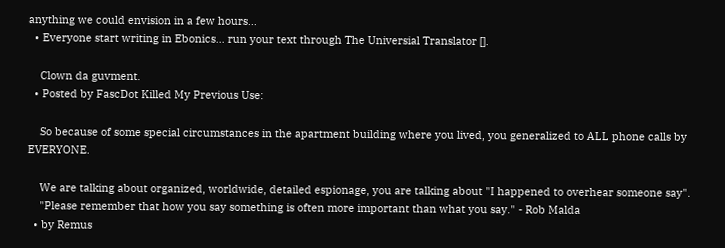anything we could envision in a few hours...
  • Everyone start writing in Ebonics... run your text through The Universial Translator [].

    Clown da guvment.
  • Posted by FascDot Killed My Previous Use:

    So because of some special circumstances in the apartment building where you lived, you generalized to ALL phone calls by EVERYONE.

    We are talking about organized, worldwide, detailed espionage, you are talking about "I happened to overhear someone say".
    "Please remember that how you say something is often more important than what you say." - Rob Malda
  • by Remus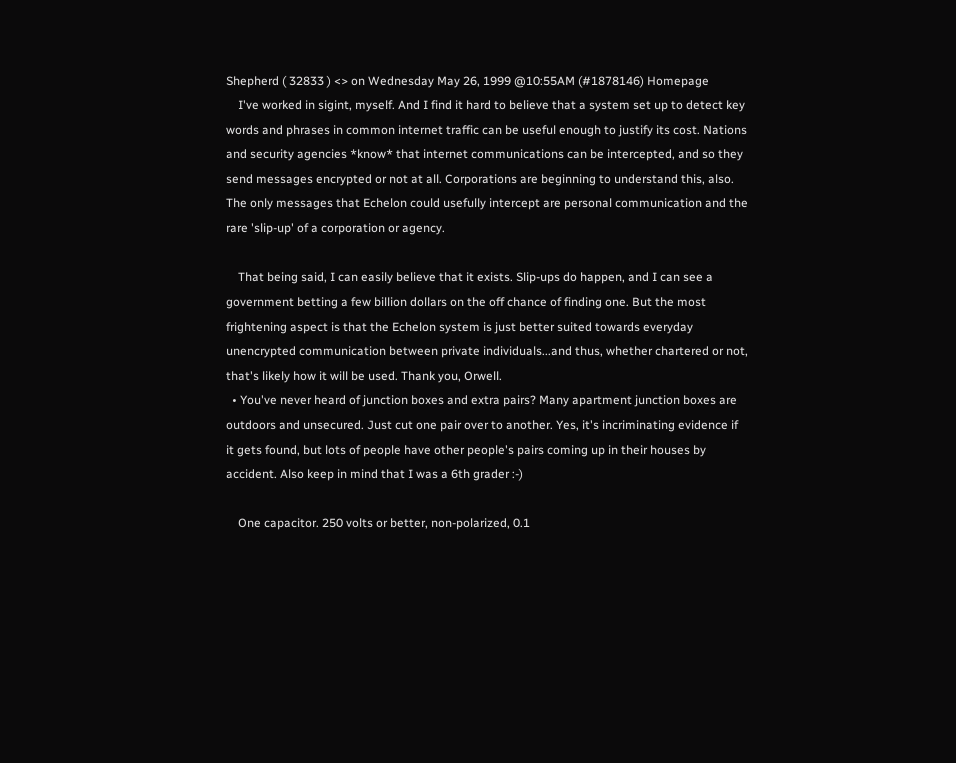Shepherd ( 32833 ) <> on Wednesday May 26, 1999 @10:55AM (#1878146) Homepage
    I've worked in sigint, myself. And I find it hard to believe that a system set up to detect key words and phrases in common internet traffic can be useful enough to justify its cost. Nations and security agencies *know* that internet communications can be intercepted, and so they send messages encrypted or not at all. Corporations are beginning to understand this, also. The only messages that Echelon could usefully intercept are personal communication and the rare 'slip-up' of a corporation or agency.

    That being said, I can easily believe that it exists. Slip-ups do happen, and I can see a government betting a few billion dollars on the off chance of finding one. But the most frightening aspect is that the Echelon system is just better suited towards everyday unencrypted communication between private individuals...and thus, whether chartered or not, that's likely how it will be used. Thank you, Orwell.
  • You've never heard of junction boxes and extra pairs? Many apartment junction boxes are outdoors and unsecured. Just cut one pair over to another. Yes, it's incriminating evidence if it gets found, but lots of people have other people's pairs coming up in their houses by accident. Also keep in mind that I was a 6th grader :-)

    One capacitor. 250 volts or better, non-polarized, 0.1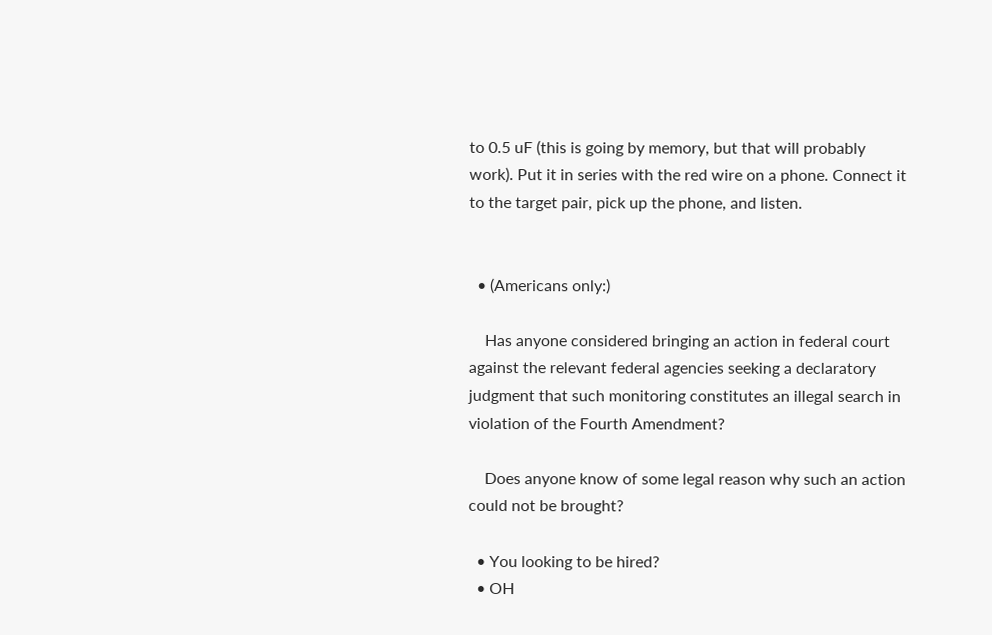to 0.5 uF (this is going by memory, but that will probably work). Put it in series with the red wire on a phone. Connect it to the target pair, pick up the phone, and listen.


  • (Americans only:)

    Has anyone considered bringing an action in federal court against the relevant federal agencies seeking a declaratory judgment that such monitoring constitutes an illegal search in violation of the Fourth Amendment?

    Does anyone know of some legal reason why such an action could not be brought?

  • You looking to be hired?
  • OH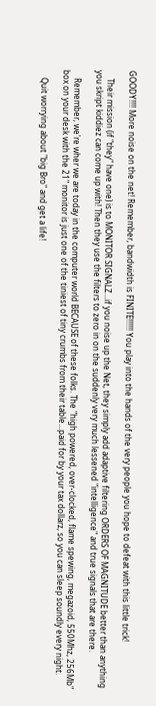GOODY!!!! More noise on the net! Remember, bandwidth is FINITE!!!!!! You play into the hands of the very people you hope to defeat with this little trick!

    Their mission (if "they" have one) is to MONITOR SIGNALZ...if you noise up the Net, they simply add adaptive filtering ORDERS OF MAGNITUDE better than anything you skript kiddiez can come up with! Then they use the filters to zero in on the suddenly very much lessened "intelligence" and true signals that are there.

    Remember, we're wher we are today in the computer world BECAUSE of these folks. The "high powered, over-clocked, flame spewing, megazoid, 550Mhz, 256Mb" box on your desk with the 21" monitor is just one of the tiniest of tiny crumbs from their table...paid for by your tax dollarz, so you can sleep soundly every night.

    Quit worrying about "big Bro" and get a life!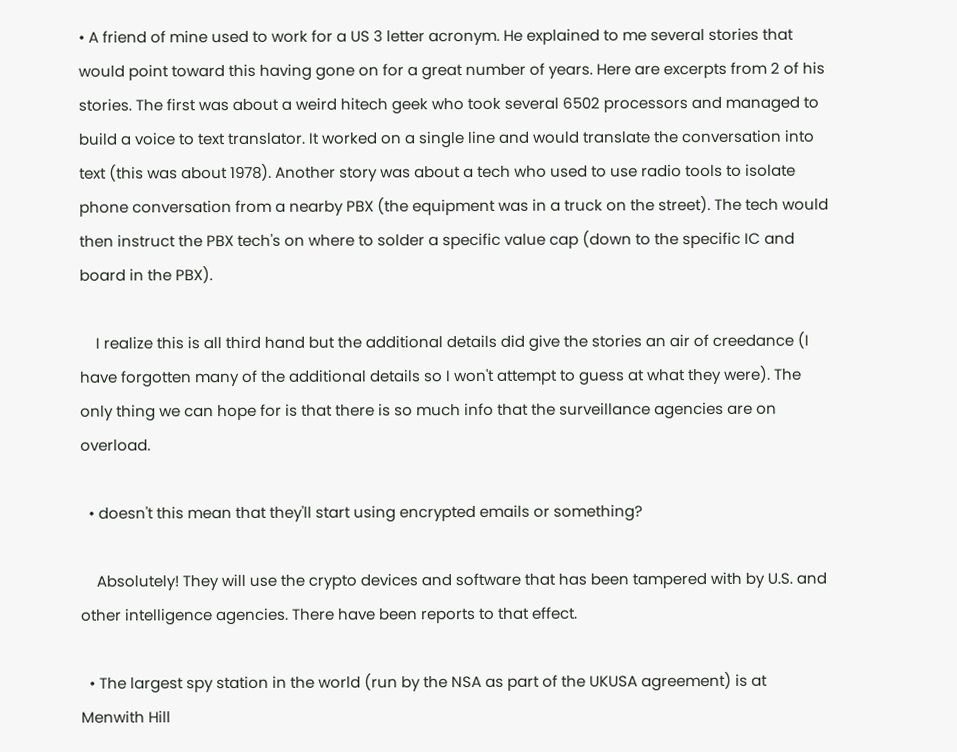• A friend of mine used to work for a US 3 letter acronym. He explained to me several stories that would point toward this having gone on for a great number of years. Here are excerpts from 2 of his stories. The first was about a weird hitech geek who took several 6502 processors and managed to build a voice to text translator. It worked on a single line and would translate the conversation into text (this was about 1978). Another story was about a tech who used to use radio tools to isolate phone conversation from a nearby PBX (the equipment was in a truck on the street). The tech would then instruct the PBX tech's on where to solder a specific value cap (down to the specific IC and board in the PBX).

    I realize this is all third hand but the additional details did give the stories an air of creedance (I have forgotten many of the additional details so I won't attempt to guess at what they were). The only thing we can hope for is that there is so much info that the surveillance agencies are on overload.

  • doesn't this mean that they'll start using encrypted emails or something?

    Absolutely! They will use the crypto devices and software that has been tampered with by U.S. and other intelligence agencies. There have been reports to that effect.

  • The largest spy station in the world (run by the NSA as part of the UKUSA agreement) is at Menwith Hill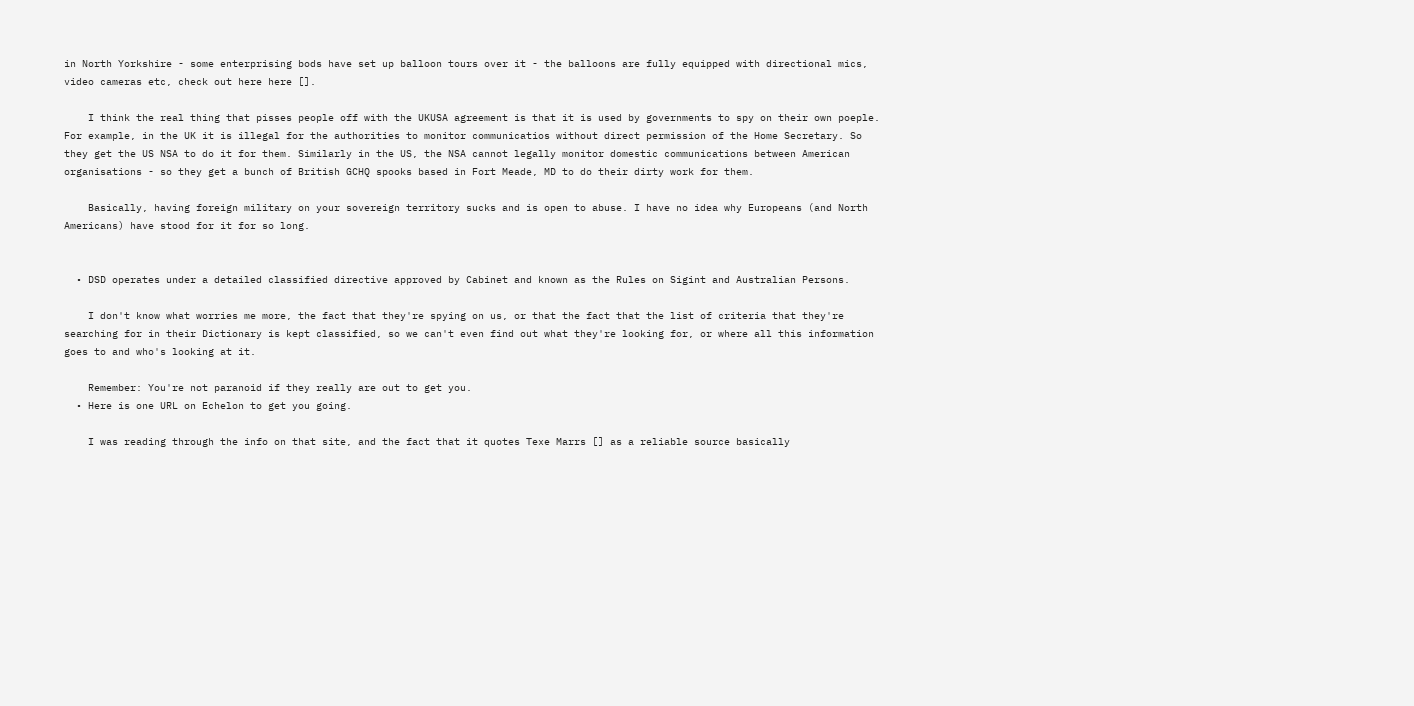in North Yorkshire - some enterprising bods have set up balloon tours over it - the balloons are fully equipped with directional mics, video cameras etc, check out here here [].

    I think the real thing that pisses people off with the UKUSA agreement is that it is used by governments to spy on their own poeple. For example, in the UK it is illegal for the authorities to monitor communicatios without direct permission of the Home Secretary. So they get the US NSA to do it for them. Similarly in the US, the NSA cannot legally monitor domestic communications between American organisations - so they get a bunch of British GCHQ spooks based in Fort Meade, MD to do their dirty work for them.

    Basically, having foreign military on your sovereign territory sucks and is open to abuse. I have no idea why Europeans (and North Americans) have stood for it for so long.


  • DSD operates under a detailed classified directive approved by Cabinet and known as the Rules on Sigint and Australian Persons.

    I don't know what worries me more, the fact that they're spying on us, or that the fact that the list of criteria that they're searching for in their Dictionary is kept classified, so we can't even find out what they're looking for, or where all this information goes to and who's looking at it.

    Remember: You're not paranoid if they really are out to get you.
  • Here is one URL on Echelon to get you going.

    I was reading through the info on that site, and the fact that it quotes Texe Marrs [] as a reliable source basically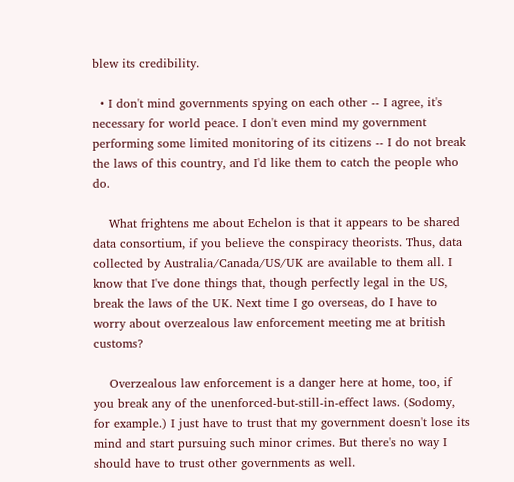blew its credibility.

  • I don't mind governments spying on each other -- I agree, it's necessary for world peace. I don't even mind my government performing some limited monitoring of its citizens -- I do not break the laws of this country, and I'd like them to catch the people who do.

    What frightens me about Echelon is that it appears to be shared data consortium, if you believe the conspiracy theorists. Thus, data collected by Australia/Canada/US/UK are available to them all. I know that I've done things that, though perfectly legal in the US, break the laws of the UK. Next time I go overseas, do I have to worry about overzealous law enforcement meeting me at british customs?

    Overzealous law enforcement is a danger here at home, too, if you break any of the unenforced-but-still-in-effect laws. (Sodomy, for example.) I just have to trust that my government doesn't lose its mind and start pursuing such minor crimes. But there's no way I should have to trust other governments as well.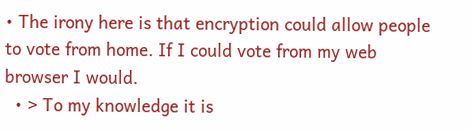• The irony here is that encryption could allow people to vote from home. If I could vote from my web browser I would.
  • > To my knowledge it is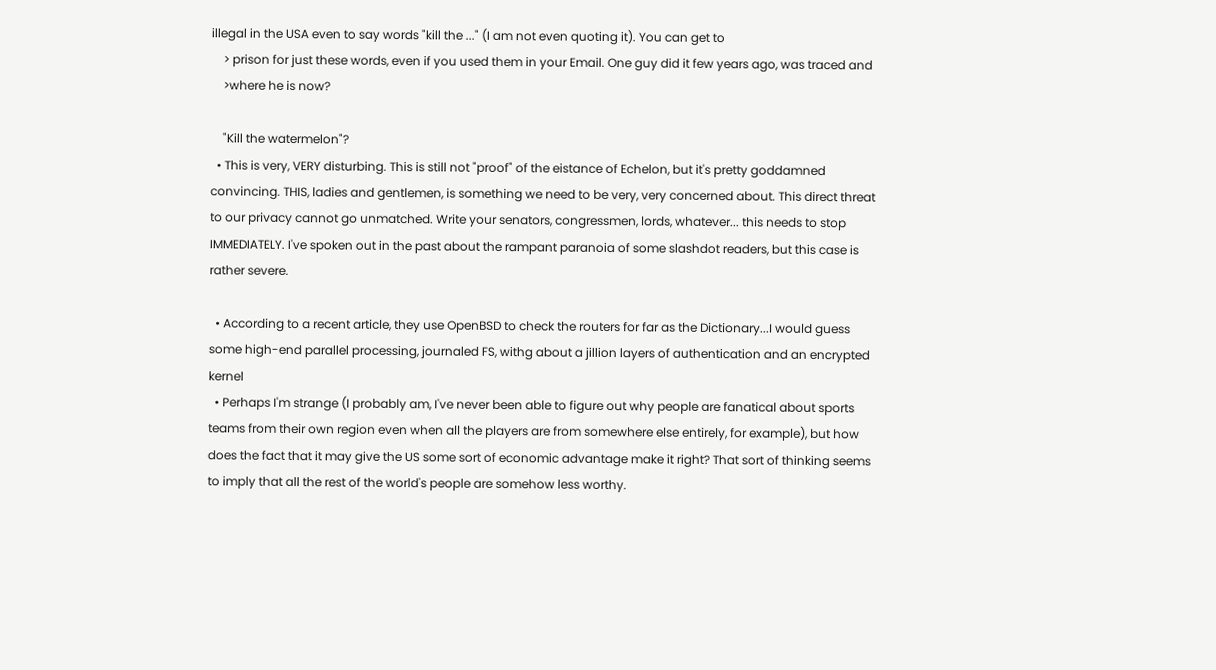illegal in the USA even to say words "kill the ..." (I am not even quoting it). You can get to
    > prison for just these words, even if you used them in your Email. One guy did it few years ago, was traced and
    >where he is now?

    "Kill the watermelon"?
  • This is very, VERY disturbing. This is still not "proof" of the eistance of Echelon, but it's pretty goddamned convincing. THIS, ladies and gentlemen, is something we need to be very, very concerned about. This direct threat to our privacy cannot go unmatched. Write your senators, congressmen, lords, whatever... this needs to stop IMMEDIATELY. I've spoken out in the past about the rampant paranoia of some slashdot readers, but this case is rather severe.

  • According to a recent article, they use OpenBSD to check the routers for far as the Dictionary...I would guess some high-end parallel processing, journaled FS, withg about a jillion layers of authentication and an encrypted kernel
  • Perhaps I'm strange (I probably am, I've never been able to figure out why people are fanatical about sports teams from their own region even when all the players are from somewhere else entirely, for example), but how does the fact that it may give the US some sort of economic advantage make it right? That sort of thinking seems to imply that all the rest of the world's people are somehow less worthy.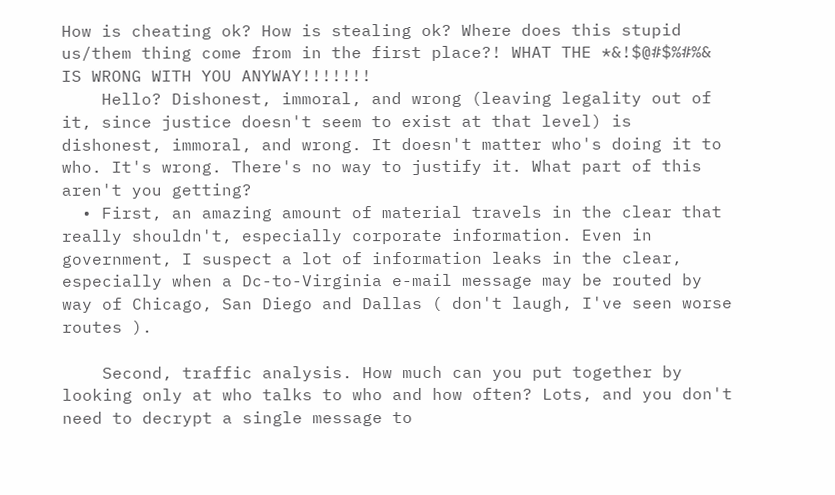How is cheating ok? How is stealing ok? Where does this stupid us/them thing come from in the first place?! WHAT THE *&!$@#$%#%& IS WRONG WITH YOU ANYWAY!!!!!!!
    Hello? Dishonest, immoral, and wrong (leaving legality out of it, since justice doesn't seem to exist at that level) is dishonest, immoral, and wrong. It doesn't matter who's doing it to who. It's wrong. There's no way to justify it. What part of this aren't you getting?
  • First, an amazing amount of material travels in the clear that really shouldn't, especially corporate information. Even in government, I suspect a lot of information leaks in the clear, especially when a Dc-to-Virginia e-mail message may be routed by way of Chicago, San Diego and Dallas ( don't laugh, I've seen worse routes ).

    Second, traffic analysis. How much can you put together by looking only at who talks to who and how often? Lots, and you don't need to decrypt a single message to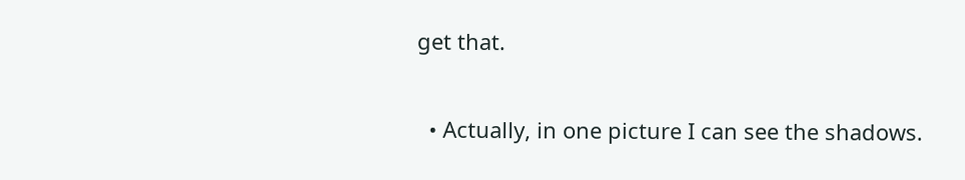get that.

  • Actually, in one picture I can see the shadows.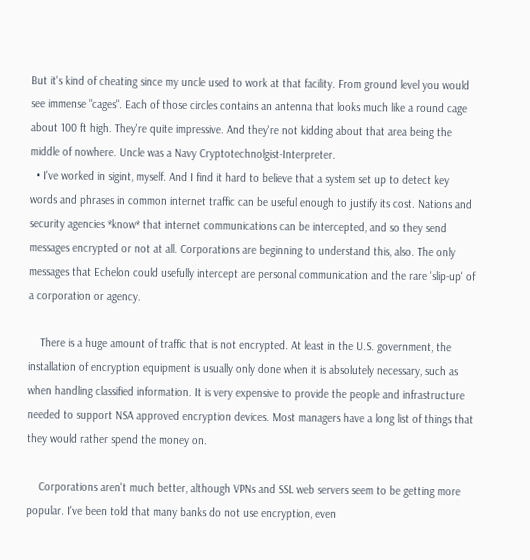But it's kind of cheating since my uncle used to work at that facility. From ground level you would see immense "cages". Each of those circles contains an antenna that looks much like a round cage about 100 ft high. They're quite impressive. And they're not kidding about that area being the middle of nowhere. Uncle was a Navy Cryptotechnolgist-Interpreter.
  • I've worked in sigint, myself. And I find it hard to believe that a system set up to detect key words and phrases in common internet traffic can be useful enough to justify its cost. Nations and security agencies *know* that internet communications can be intercepted, and so they send messages encrypted or not at all. Corporations are beginning to understand this, also. The only messages that Echelon could usefully intercept are personal communication and the rare 'slip-up' of a corporation or agency.

    There is a huge amount of traffic that is not encrypted. At least in the U.S. government, the installation of encryption equipment is usually only done when it is absolutely necessary, such as when handling classified information. It is very expensive to provide the people and infrastructure needed to support NSA approved encryption devices. Most managers have a long list of things that they would rather spend the money on.

    Corporations aren't much better, although VPNs and SSL web servers seem to be getting more popular. I've been told that many banks do not use encryption, even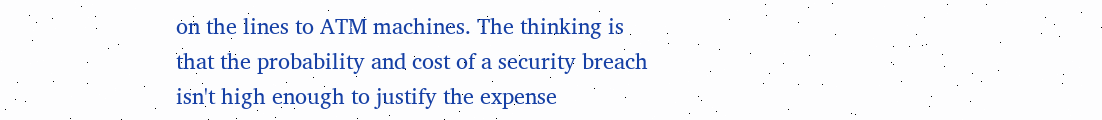on the lines to ATM machines. The thinking is that the probability and cost of a security breach isn't high enough to justify the expense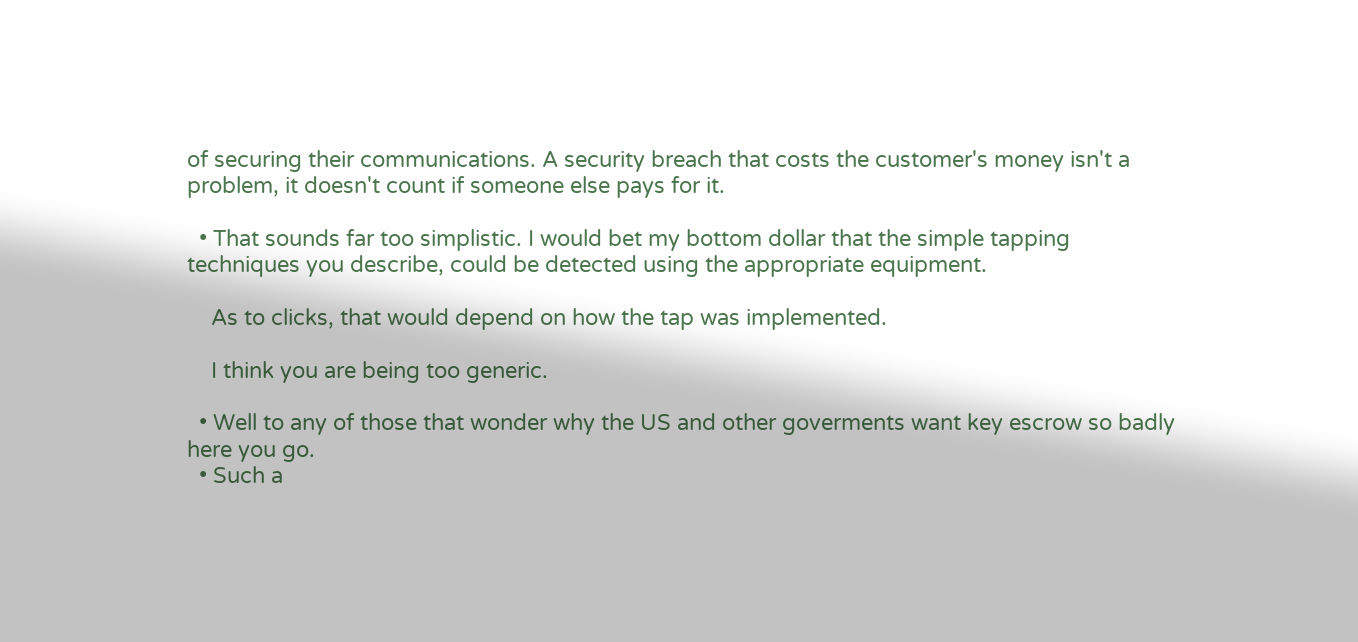of securing their communications. A security breach that costs the customer's money isn't a problem, it doesn't count if someone else pays for it.

  • That sounds far too simplistic. I would bet my bottom dollar that the simple tapping techniques you describe, could be detected using the appropriate equipment.

    As to clicks, that would depend on how the tap was implemented.

    I think you are being too generic.

  • Well to any of those that wonder why the US and other goverments want key escrow so badly here you go.
  • Such a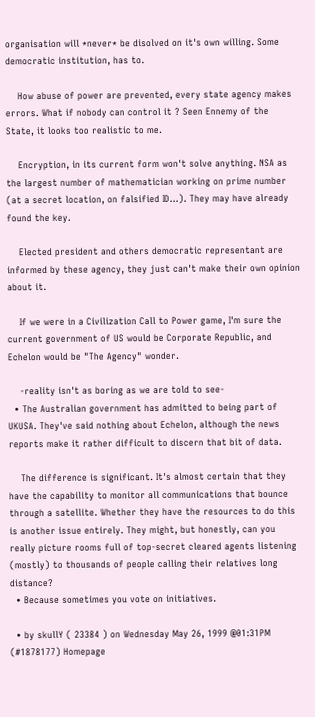organisation will *never* be disolved on it's own willing. Some democratic institution, has to.

    How abuse of power are prevented, every state agency makes errors. What if nobody can control it ? Seen Ennemy of the State, it looks too realistic to me.

    Encryption, in its current form won't solve anything. NSA as the largest number of mathematician working on prime number (at a secret location, on falsified ID...). They may have already found the key.

    Elected president and others democratic representant are informed by these agency, they just can't make their own opinion about it.

    If we were in a Civilization Call to Power game, I'm sure the current government of US would be Corporate Republic, and Echelon would be "The Agency" wonder.

    -reality isn't as boring as we are told to see-
  • The Australian government has admitted to being part of UKUSA. They've said nothing about Echelon, although the news reports make it rather difficult to discern that bit of data.

    The difference is significant. It's almost certain that they have the capability to monitor all communications that bounce through a satellite. Whether they have the resources to do this is another issue entirely. They might, but honestly, can you really picture rooms full of top-secret cleared agents listening (mostly) to thousands of people calling their relatives long distance?
  • Because sometimes you vote on initiatives.

  • by skullY ( 23384 ) on Wednesday May 26, 1999 @01:31PM (#1878177) Homepage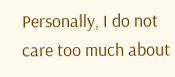Personally, I do not care too much about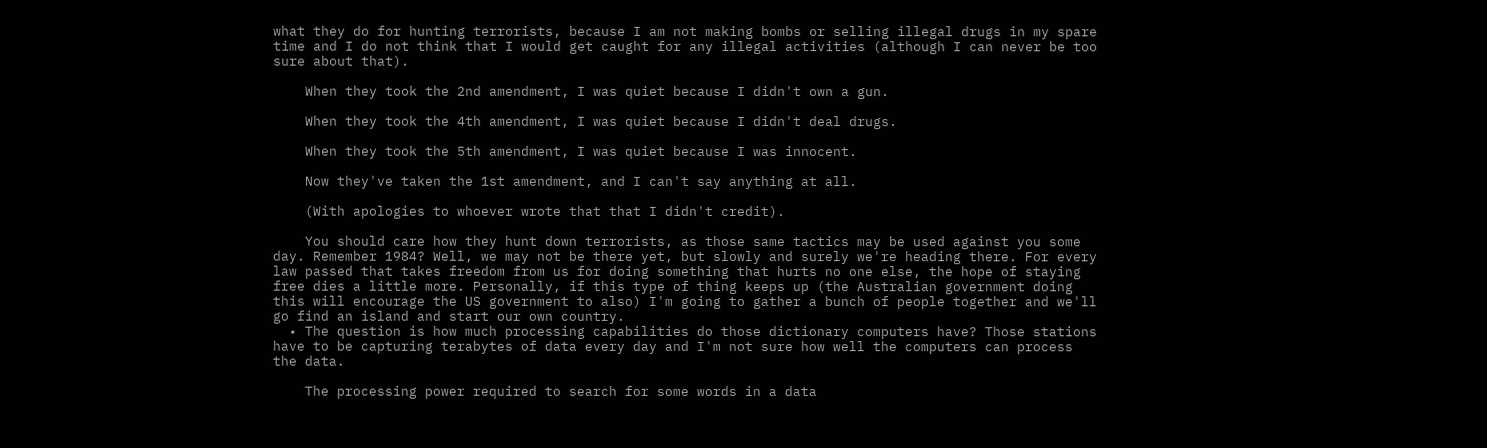what they do for hunting terrorists, because I am not making bombs or selling illegal drugs in my spare time and I do not think that I would get caught for any illegal activities (although I can never be too sure about that).

    When they took the 2nd amendment, I was quiet because I didn't own a gun.

    When they took the 4th amendment, I was quiet because I didn't deal drugs.

    When they took the 5th amendment, I was quiet because I was innocent.

    Now they've taken the 1st amendment, and I can't say anything at all.

    (With apologies to whoever wrote that that I didn't credit).

    You should care how they hunt down terrorists, as those same tactics may be used against you some day. Remember 1984? Well, we may not be there yet, but slowly and surely we're heading there. For every law passed that takes freedom from us for doing something that hurts no one else, the hope of staying free dies a little more. Personally, if this type of thing keeps up (the Australian government doing this will encourage the US government to also) I'm going to gather a bunch of people together and we'll go find an island and start our own country.
  • The question is how much processing capabilities do those dictionary computers have? Those stations have to be capturing terabytes of data every day and I'm not sure how well the computers can process the data.

    The processing power required to search for some words in a data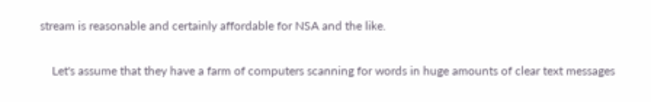stream is reasonable and certainly affordable for NSA and the like.

    Let's assume that they have a farm of computers scanning for words in huge amounts of clear text messages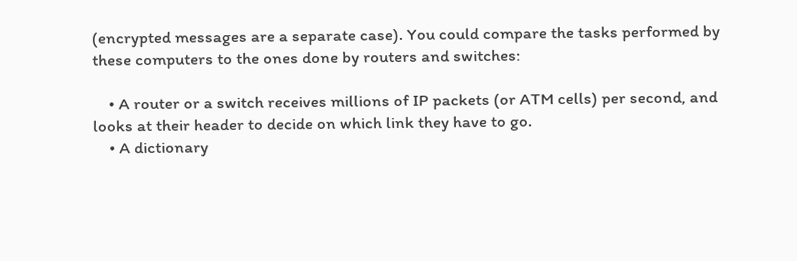(encrypted messages are a separate case). You could compare the tasks performed by these computers to the ones done by routers and switches:

    • A router or a switch receives millions of IP packets (or ATM cells) per second, and looks at their header to decide on which link they have to go.
    • A dictionary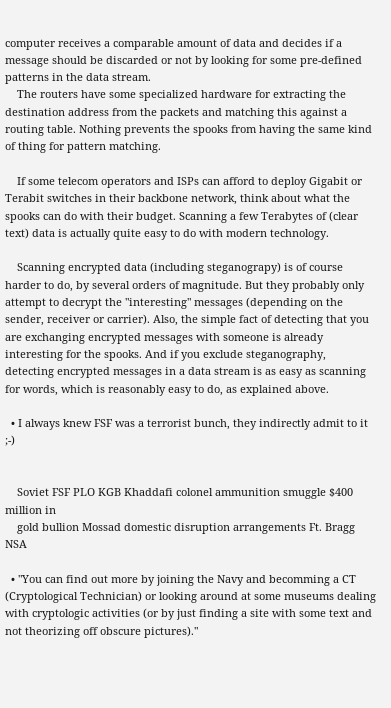computer receives a comparable amount of data and decides if a message should be discarded or not by looking for some pre-defined patterns in the data stream.
    The routers have some specialized hardware for extracting the destination address from the packets and matching this against a routing table. Nothing prevents the spooks from having the same kind of thing for pattern matching.

    If some telecom operators and ISPs can afford to deploy Gigabit or Terabit switches in their backbone network, think about what the spooks can do with their budget. Scanning a few Terabytes of (clear text) data is actually quite easy to do with modern technology.

    Scanning encrypted data (including steganograpy) is of course harder to do, by several orders of magnitude. But they probably only attempt to decrypt the "interesting" messages (depending on the sender, receiver or carrier). Also, the simple fact of detecting that you are exchanging encrypted messages with someone is already interesting for the spooks. And if you exclude steganography, detecting encrypted messages in a data stream is as easy as scanning for words, which is reasonably easy to do, as explained above.

  • I always knew FSF was a terrorist bunch, they indirectly admit to it ;-)


    Soviet FSF PLO KGB Khaddafi colonel ammunition smuggle $400 million in
    gold bullion Mossad domestic disruption arrangements Ft. Bragg NSA

  • "You can find out more by joining the Navy and becomming a CT (Cryptological Technician) or looking around at some museums dealing with cryptologic activities (or by just finding a site with some text and not theorizing off obscure pictures)."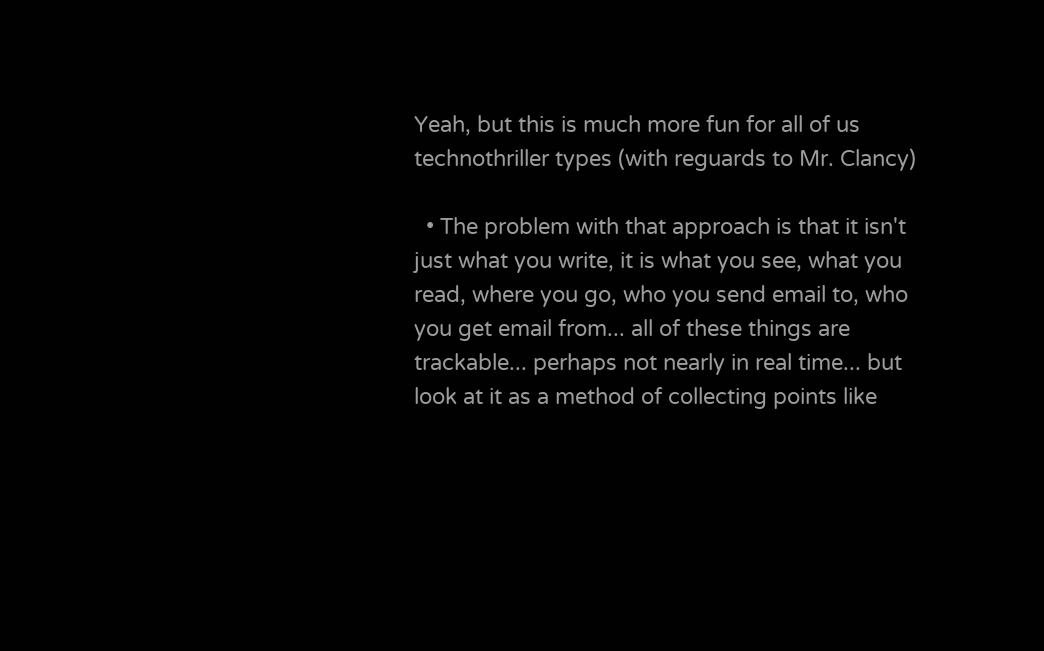Yeah, but this is much more fun for all of us technothriller types (with reguards to Mr. Clancy)

  • The problem with that approach is that it isn't just what you write, it is what you see, what you read, where you go, who you send email to, who you get email from... all of these things are trackable... perhaps not nearly in real time... but look at it as a method of collecting points like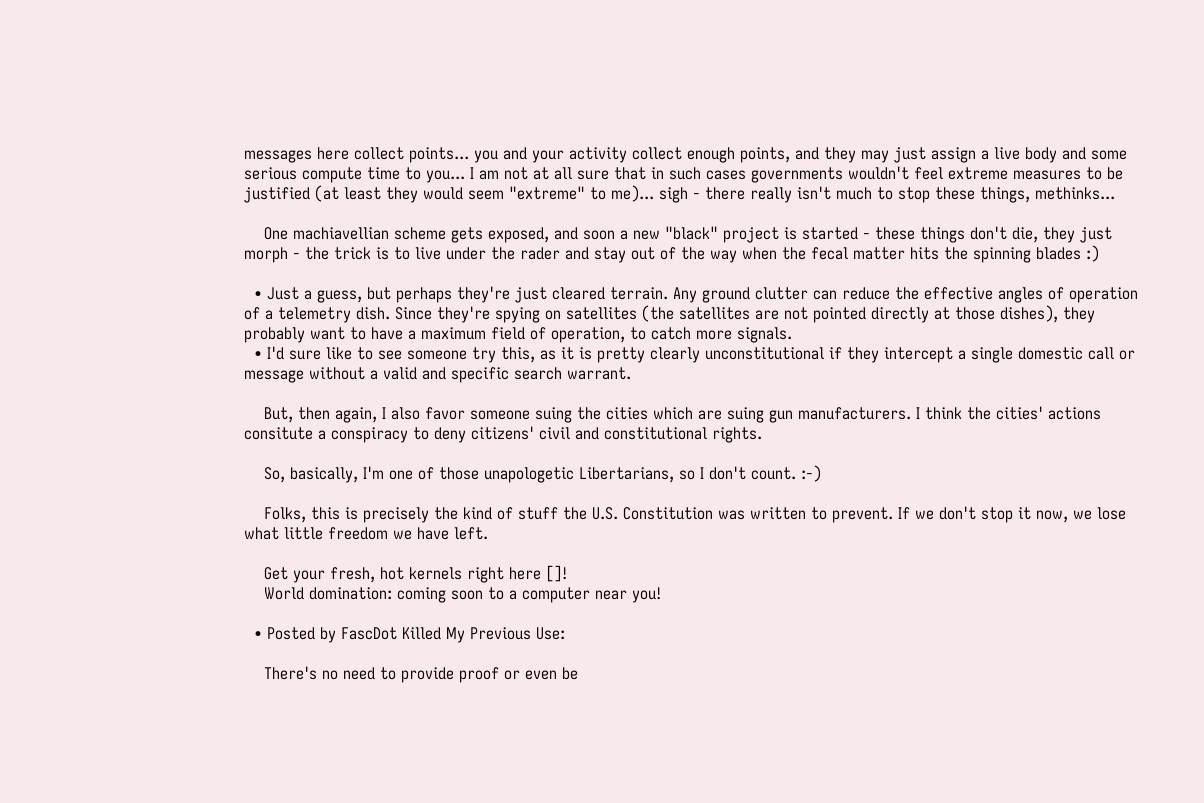messages here collect points... you and your activity collect enough points, and they may just assign a live body and some serious compute time to you... I am not at all sure that in such cases governments wouldn't feel extreme measures to be justified (at least they would seem "extreme" to me)... sigh - there really isn't much to stop these things, methinks...

    One machiavellian scheme gets exposed, and soon a new "black" project is started - these things don't die, they just morph - the trick is to live under the rader and stay out of the way when the fecal matter hits the spinning blades :)

  • Just a guess, but perhaps they're just cleared terrain. Any ground clutter can reduce the effective angles of operation of a telemetry dish. Since they're spying on satellites (the satellites are not pointed directly at those dishes), they probably want to have a maximum field of operation, to catch more signals.
  • I'd sure like to see someone try this, as it is pretty clearly unconstitutional if they intercept a single domestic call or message without a valid and specific search warrant.

    But, then again, I also favor someone suing the cities which are suing gun manufacturers. I think the cities' actions consitute a conspiracy to deny citizens' civil and constitutional rights.

    So, basically, I'm one of those unapologetic Libertarians, so I don't count. :-)

    Folks, this is precisely the kind of stuff the U.S. Constitution was written to prevent. If we don't stop it now, we lose what little freedom we have left.

    Get your fresh, hot kernels right here []!
    World domination: coming soon to a computer near you!

  • Posted by FascDot Killed My Previous Use:

    There's no need to provide proof or even be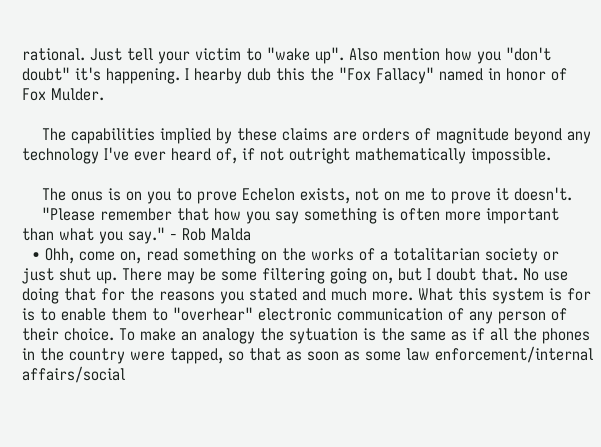rational. Just tell your victim to "wake up". Also mention how you "don't doubt" it's happening. I hearby dub this the "Fox Fallacy" named in honor of Fox Mulder.

    The capabilities implied by these claims are orders of magnitude beyond any technology I've ever heard of, if not outright mathematically impossible.

    The onus is on you to prove Echelon exists, not on me to prove it doesn't.
    "Please remember that how you say something is often more important than what you say." - Rob Malda
  • Ohh, come on, read something on the works of a totalitarian society or just shut up. There may be some filtering going on, but I doubt that. No use doing that for the reasons you stated and much more. What this system is for is to enable them to "overhear" electronic communication of any person of their choice. To make an analogy the sytuation is the same as if all the phones in the country were tapped, so that as soon as some law enforcement/internal affairs/social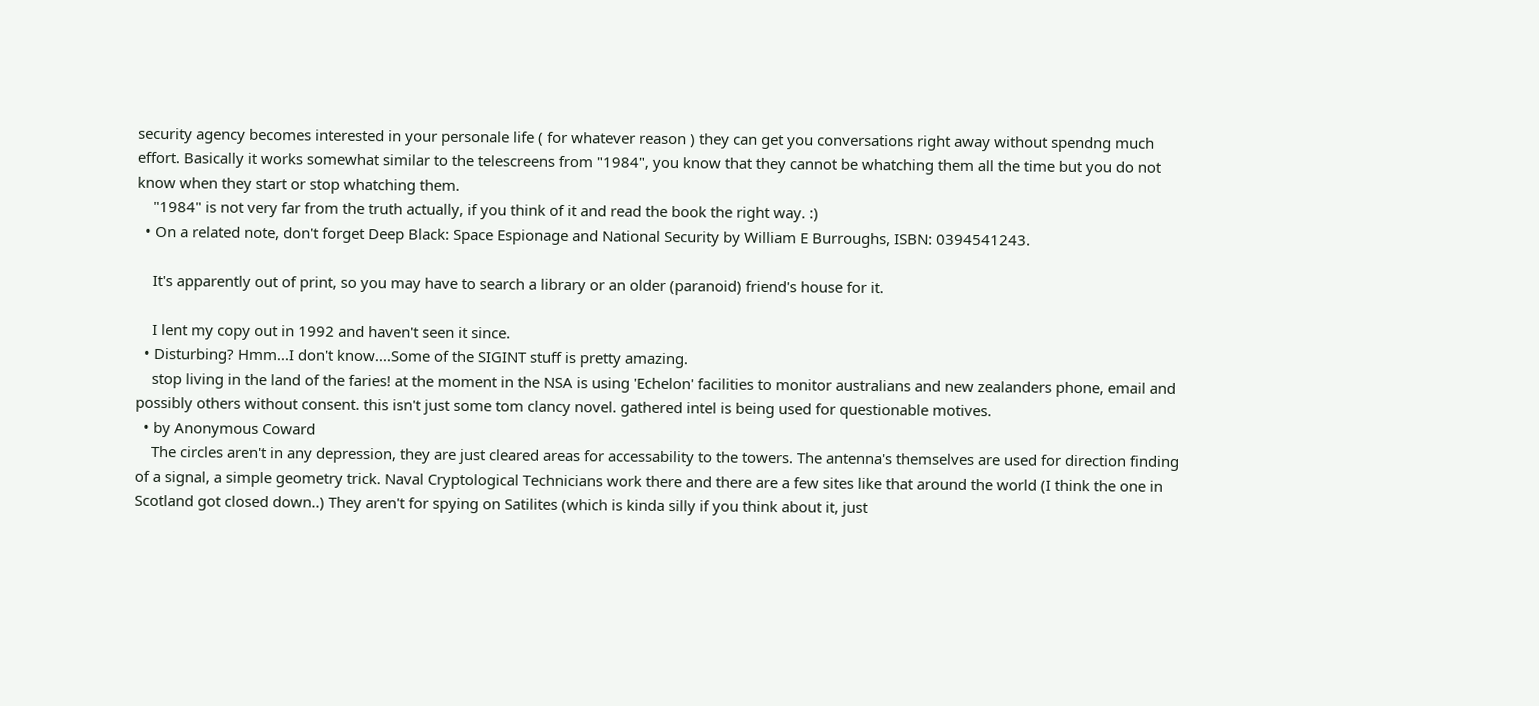security agency becomes interested in your personale life ( for whatever reason ) they can get you conversations right away without spendng much effort. Basically it works somewhat similar to the telescreens from "1984", you know that they cannot be whatching them all the time but you do not know when they start or stop whatching them.
    "1984" is not very far from the truth actually, if you think of it and read the book the right way. :)
  • On a related note, don't forget Deep Black: Space Espionage and National Security by William E Burroughs, ISBN: 0394541243.

    It's apparently out of print, so you may have to search a library or an older (paranoid) friend's house for it.

    I lent my copy out in 1992 and haven't seen it since.
  • Disturbing? Hmm...I don't know....Some of the SIGINT stuff is pretty amazing.
    stop living in the land of the faries! at the moment in the NSA is using 'Echelon' facilities to monitor australians and new zealanders phone, email and possibly others without consent. this isn't just some tom clancy novel. gathered intel is being used for questionable motives.
  • by Anonymous Coward
    The circles aren't in any depression, they are just cleared areas for accessability to the towers. The antenna's themselves are used for direction finding of a signal, a simple geometry trick. Naval Cryptological Technicians work there and there are a few sites like that around the world (I think the one in Scotland got closed down..) They aren't for spying on Satilites (which is kinda silly if you think about it, just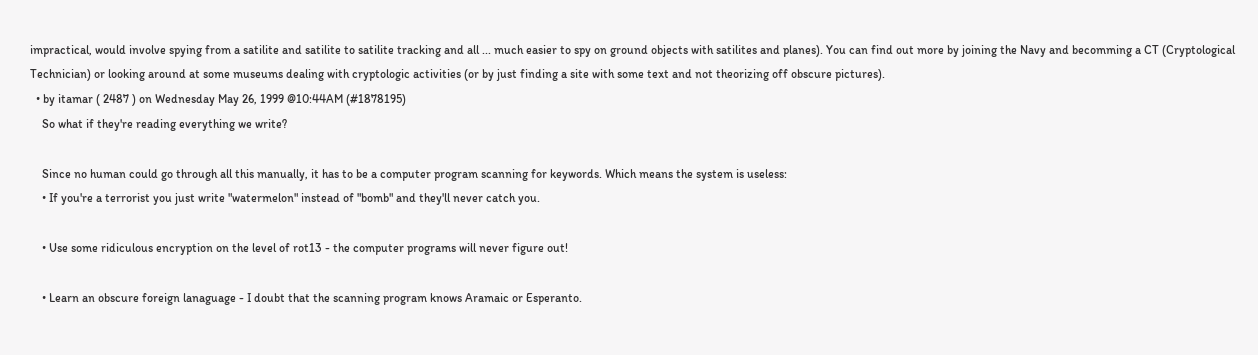impractical, would involve spying from a satilite and satilite to satilite tracking and all ... much easier to spy on ground objects with satilites and planes). You can find out more by joining the Navy and becomming a CT (Cryptological Technician) or looking around at some museums dealing with cryptologic activities (or by just finding a site with some text and not theorizing off obscure pictures).
  • by itamar ( 2487 ) on Wednesday May 26, 1999 @10:44AM (#1878195)
    So what if they're reading everything we write?

    Since no human could go through all this manually, it has to be a computer program scanning for keywords. Which means the system is useless:
    • If you're a terrorist you just write "watermelon" instead of "bomb" and they'll never catch you.

    • Use some ridiculous encryption on the level of rot13 - the computer programs will never figure out!

    • Learn an obscure foreign lanaguage - I doubt that the scanning program knows Aramaic or Esperanto.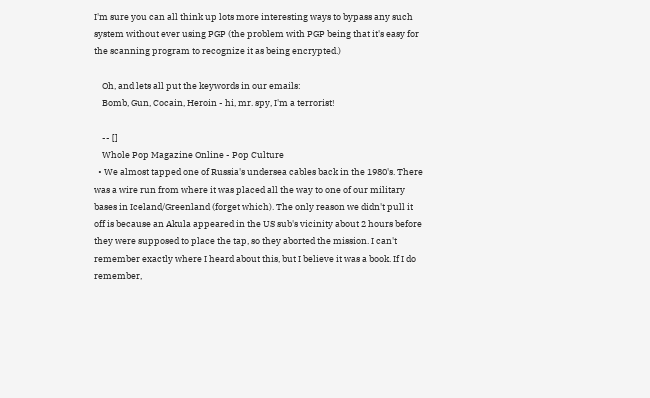I'm sure you can all think up lots more interesting ways to bypass any such system without ever using PGP (the problem with PGP being that it's easy for the scanning program to recognize it as being encrypted.)

    Oh, and lets all put the keywords in our emails:
    Bomb, Gun, Cocain, Heroin - hi, mr. spy, I'm a terrorist!

    -- []
    Whole Pop Magazine Online - Pop Culture
  • We almost tapped one of Russia's undersea cables back in the 1980's. There was a wire run from where it was placed all the way to one of our military bases in Iceland/Greenland (forget which). The only reason we didn't pull it off is because an Akula appeared in the US sub's vicinity about 2 hours before they were supposed to place the tap, so they aborted the mission. I can't remember exactly where I heard about this, but I believe it was a book. If I do remember,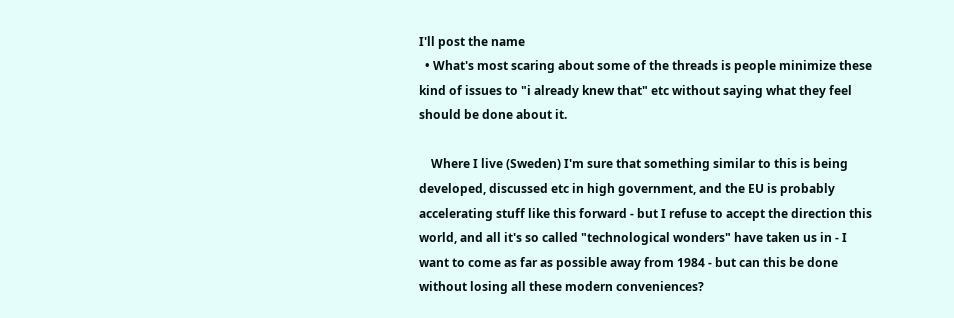I'll post the name
  • What's most scaring about some of the threads is people minimize these kind of issues to "i already knew that" etc without saying what they feel should be done about it.

    Where I live (Sweden) I'm sure that something similar to this is being developed, discussed etc in high government, and the EU is probably accelerating stuff like this forward - but I refuse to accept the direction this world, and all it's so called "technological wonders" have taken us in - I want to come as far as possible away from 1984 - but can this be done without losing all these modern conveniences?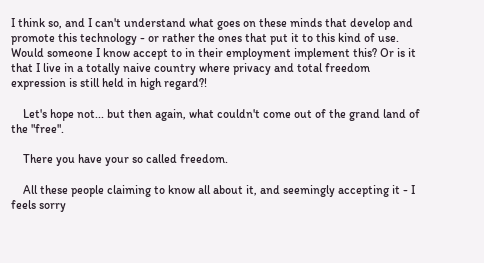I think so, and I can't understand what goes on these minds that develop and promote this technology - or rather the ones that put it to this kind of use. Would someone I know accept to in their employment implement this? Or is it that I live in a totally naive country where privacy and total freedom expression is still held in high regard?!

    Let's hope not... but then again, what couldn't come out of the grand land of the "free".

    There you have your so called freedom.

    All these people claiming to know all about it, and seemingly accepting it - I feels sorry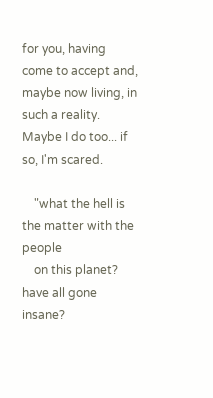for you, having come to accept and, maybe now living, in such a reality. Maybe I do too... if so, I'm scared.

    "what the hell is the matter with the people
    on this planet? have all gone insane?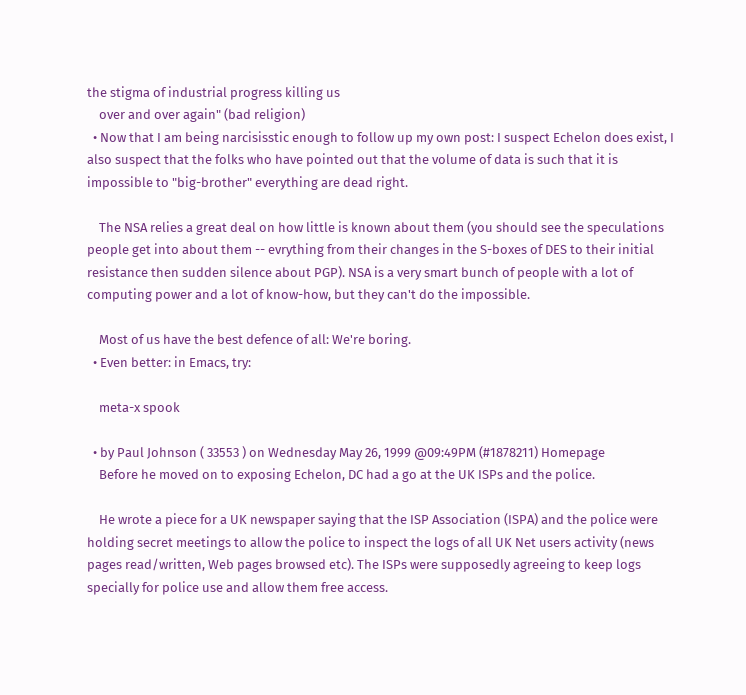the stigma of industrial progress killing us
    over and over again" (bad religion)
  • Now that I am being narcisisstic enough to follow up my own post: I suspect Echelon does exist, I also suspect that the folks who have pointed out that the volume of data is such that it is impossible to "big-brother" everything are dead right.

    The NSA relies a great deal on how little is known about them (you should see the speculations people get into about them -- evrything from their changes in the S-boxes of DES to their initial resistance then sudden silence about PGP). NSA is a very smart bunch of people with a lot of computing power and a lot of know-how, but they can't do the impossible.

    Most of us have the best defence of all: We're boring.
  • Even better: in Emacs, try:

    meta-x spook

  • by Paul Johnson ( 33553 ) on Wednesday May 26, 1999 @09:49PM (#1878211) Homepage
    Before he moved on to exposing Echelon, DC had a go at the UK ISPs and the police.

    He wrote a piece for a UK newspaper saying that the ISP Association (ISPA) and the police were holding secret meetings to allow the police to inspect the logs of all UK Net users activity (news pages read/written, Web pages browsed etc). The ISPs were supposedly agreeing to keep logs specially for police use and allow them free access.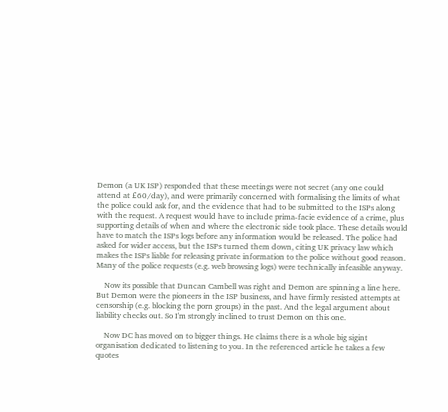Demon (a UK ISP) responded that these meetings were not secret (any one could attend at £60/day), and were primarily concerned with formalising the limits of what the police could ask for, and the evidence that had to be submitted to the ISPs along with the request. A request would have to include prima-facie evidence of a crime, plus supporting details of when and where the electronic side took place. These details would have to match the ISPs logs before any information would be released. The police had asked for wider access, but the ISPs turned them down, citing UK privacy law which makes the ISPs liable for releasing private information to the police without good reason. Many of the police requests (e.g. web browsing logs) were technically infeasible anyway.

    Now its possible that Duncan Cambell was right and Demon are spinning a line here. But Demon were the pioneers in the ISP business, and have firmly resisted attempts at censorship (e.g. blocking the porn groups) in the past. And the legal argument about liability checks out. So I'm strongly inclined to trust Demon on this one.

    Now DC has moved on to bigger things. He claims there is a whole big sigint organisation dedicated to listening to you. In the referenced article he takes a few quotes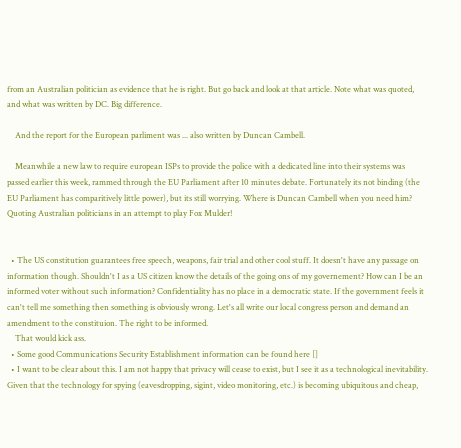from an Australian politician as evidence that he is right. But go back and look at that article. Note what was quoted, and what was written by DC. Big difference.

    And the report for the European parliment was ... also written by Duncan Cambell.

    Meanwhile a new law to require european ISPs to provide the police with a dedicated line into their systems was passed earlier this week, rammed through the EU Parliament after 10 minutes debate. Fortunately its not binding (the EU Parliament has comparitively little power), but its still worrying. Where is Duncan Cambell when you need him? Quoting Australian politicians in an attempt to play Fox Mulder!


  • The US constitution guarantees free speech, weapons, fair trial and other cool stuff. It doesn't have any passage on information though. Shouldn't I as a US citizen know the details of the going ons of my governement? How can I be an informed voter without such information? Confidentiality has no place in a democratic state. If the government feels it can't tell me something then something is obviously wrong. Let's all write our local congress person and demand an amendment to the constituion. The right to be informed.
    That would kick ass.
  • Some good Communications Security Establishment information can be found here []
  • I want to be clear about this. I am not happy that privacy will cease to exist, but I see it as a technological inevitability. Given that the technology for spying (eavesdropping, sigint, video monitoring, etc.) is becoming ubiquitous and cheap,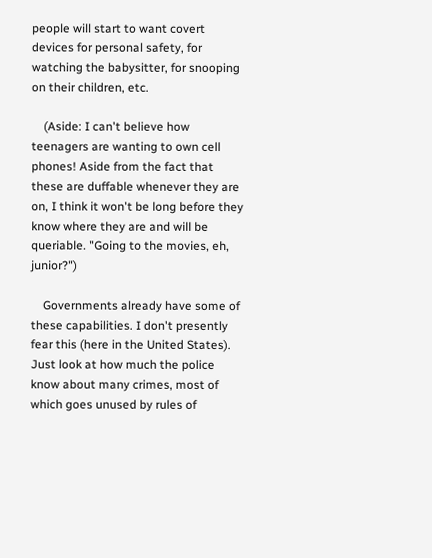people will start to want covert devices for personal safety, for watching the babysitter, for snooping on their children, etc.

    (Aside: I can't believe how teenagers are wanting to own cell phones! Aside from the fact that these are duffable whenever they are on, I think it won't be long before they know where they are and will be queriable. "Going to the movies, eh, junior?")

    Governments already have some of these capabilities. I don't presently fear this (here in the United States). Just look at how much the police know about many crimes, most of which goes unused by rules of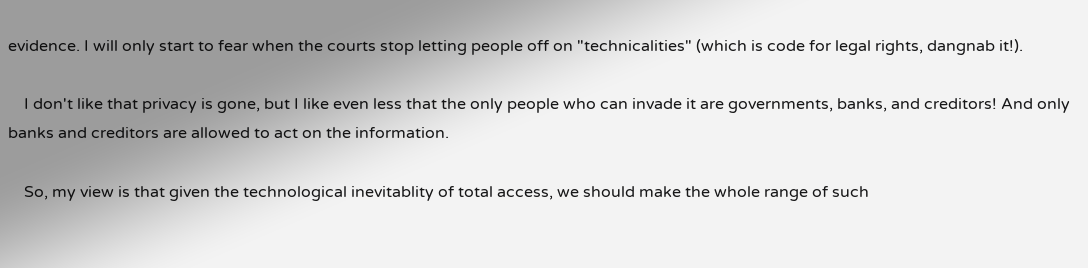evidence. I will only start to fear when the courts stop letting people off on "technicalities" (which is code for legal rights, dangnab it!).

    I don't like that privacy is gone, but I like even less that the only people who can invade it are governments, banks, and creditors! And only banks and creditors are allowed to act on the information.

    So, my view is that given the technological inevitablity of total access, we should make the whole range of such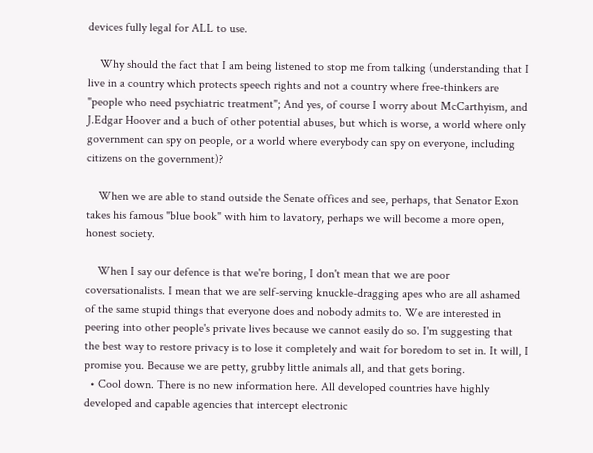devices fully legal for ALL to use.

    Why should the fact that I am being listened to stop me from talking (understanding that I live in a country which protects speech rights and not a country where free-thinkers are "people who need psychiatric treatment"; And yes, of course I worry about McCarthyism, and J.Edgar Hoover and a buch of other potential abuses, but which is worse, a world where only government can spy on people, or a world where everybody can spy on everyone, including citizens on the government)?

    When we are able to stand outside the Senate offices and see, perhaps, that Senator Exon takes his famous "blue book" with him to lavatory, perhaps we will become a more open, honest society.

    When I say our defence is that we're boring, I don't mean that we are poor coversationalists. I mean that we are self-serving knuckle-dragging apes who are all ashamed of the same stupid things that everyone does and nobody admits to. We are interested in peering into other people's private lives because we cannot easily do so. I'm suggesting that the best way to restore privacy is to lose it completely and wait for boredom to set in. It will, I promise you. Because we are petty, grubby little animals all, and that gets boring.
  • Cool down. There is no new information here. All developed countries have highly developed and capable agencies that intercept electronic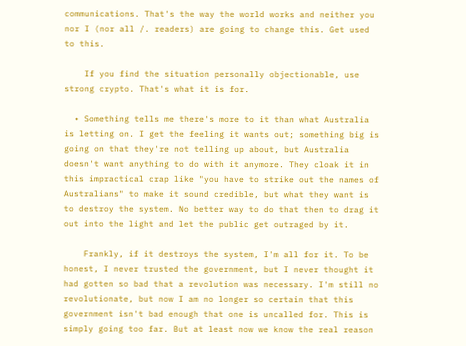communications. That's the way the world works and neither you nor I (nor all /. readers) are going to change this. Get used to this.

    If you find the situation personally objectionable, use strong crypto. That's what it is for.

  • Something tells me there's more to it than what Australia is letting on. I get the feeling it wants out; something big is going on that they're not telling up about, but Australia doesn't want anything to do with it anymore. They cloak it in this impractical crap like "you have to strike out the names of Australians" to make it sound credible, but what they want is to destroy the system. No better way to do that then to drag it out into the light and let the public get outraged by it.

    Frankly, if it destroys the system, I'm all for it. To be honest, I never trusted the government, but I never thought it had gotten so bad that a revolution was necessary. I'm still no revolutionate, but now I am no longer so certain that this government isn't bad enough that one is uncalled for. This is simply going too far. But at least now we know the real reason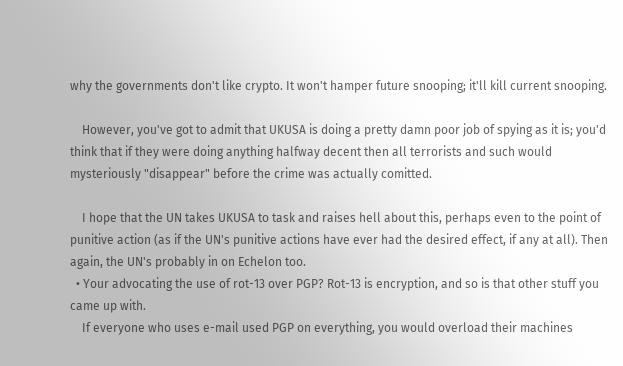why the governments don't like crypto. It won't hamper future snooping; it'll kill current snooping.

    However, you've got to admit that UKUSA is doing a pretty damn poor job of spying as it is; you'd think that if they were doing anything halfway decent then all terrorists and such would mysteriously "disappear" before the crime was actually comitted.

    I hope that the UN takes UKUSA to task and raises hell about this, perhaps even to the point of punitive action (as if the UN's punitive actions have ever had the desired effect, if any at all). Then again, the UN's probably in on Echelon too.
  • Your advocating the use of rot-13 over PGP? Rot-13 is encryption, and so is that other stuff you came up with.
    If everyone who uses e-mail used PGP on everything, you would overload their machines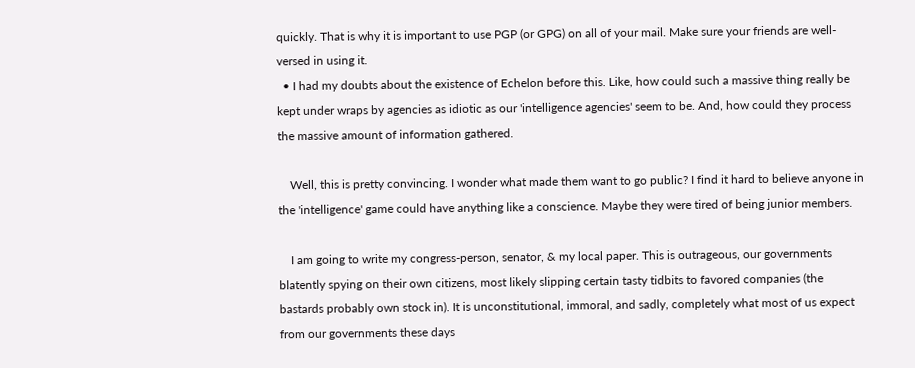quickly. That is why it is important to use PGP (or GPG) on all of your mail. Make sure your friends are well-versed in using it.
  • I had my doubts about the existence of Echelon before this. Like, how could such a massive thing really be kept under wraps by agencies as idiotic as our 'intelligence agencies' seem to be. And, how could they process the massive amount of information gathered.

    Well, this is pretty convincing. I wonder what made them want to go public? I find it hard to believe anyone in the 'intelligence' game could have anything like a conscience. Maybe they were tired of being junior members.

    I am going to write my congress-person, senator, & my local paper. This is outrageous, our governments blatently spying on their own citizens, most likely slipping certain tasty tidbits to favored companies (the bastards probably own stock in). It is unconstitutional, immoral, and sadly, completely what most of us expect from our governments these days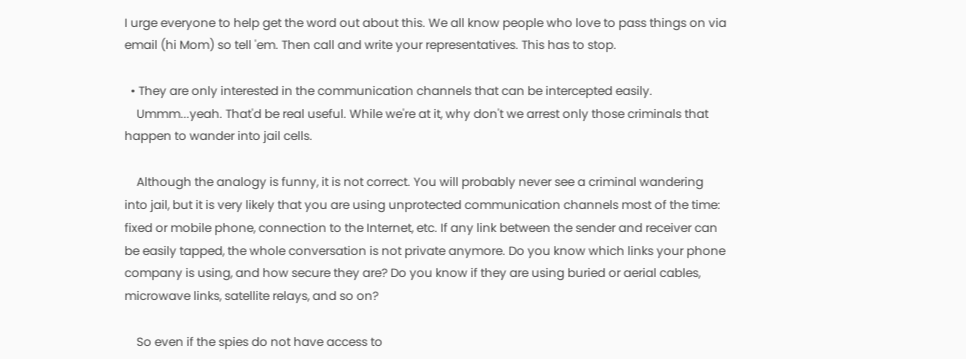I urge everyone to help get the word out about this. We all know people who love to pass things on via email (hi Mom) so tell 'em. Then call and write your representatives. This has to stop.

  • They are only interested in the communication channels that can be intercepted easily.
    Ummm...yeah. That'd be real useful. While we're at it, why don't we arrest only those criminals that happen to wander into jail cells.

    Although the analogy is funny, it is not correct. You will probably never see a criminal wandering into jail, but it is very likely that you are using unprotected communication channels most of the time: fixed or mobile phone, connection to the Internet, etc. If any link between the sender and receiver can be easily tapped, the whole conversation is not private anymore. Do you know which links your phone company is using, and how secure they are? Do you know if they are using buried or aerial cables, microwave links, satellite relays, and so on?

    So even if the spies do not have access to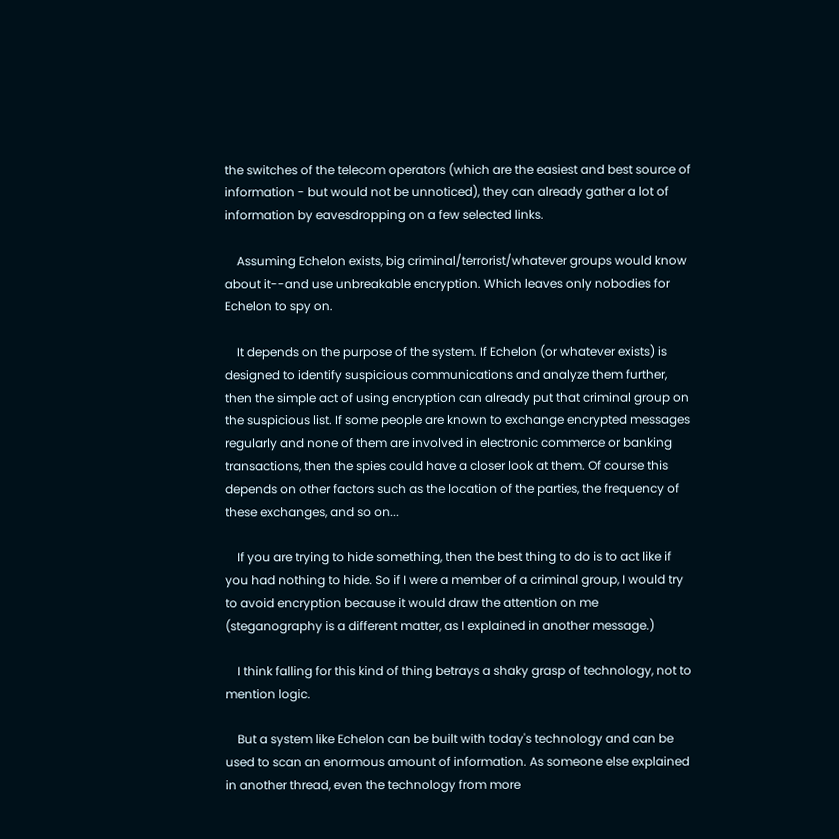the switches of the telecom operators (which are the easiest and best source of information - but would not be unnoticed), they can already gather a lot of information by eavesdropping on a few selected links.

    Assuming Echelon exists, big criminal/terrorist/whatever groups would know about it--and use unbreakable encryption. Which leaves only nobodies for Echelon to spy on.

    It depends on the purpose of the system. If Echelon (or whatever exists) is designed to identify suspicious communications and analyze them further, then the simple act of using encryption can already put that criminal group on the suspicious list. If some people are known to exchange encrypted messages regularly and none of them are involved in electronic commerce or banking transactions, then the spies could have a closer look at them. Of course this depends on other factors such as the location of the parties, the frequency of these exchanges, and so on...

    If you are trying to hide something, then the best thing to do is to act like if you had nothing to hide. So if I were a member of a criminal group, I would try to avoid encryption because it would draw the attention on me (steganography is a different matter, as I explained in another message.)

    I think falling for this kind of thing betrays a shaky grasp of technology, not to mention logic.

    But a system like Echelon can be built with today's technology and can be used to scan an enormous amount of information. As someone else explained in another thread, even the technology from more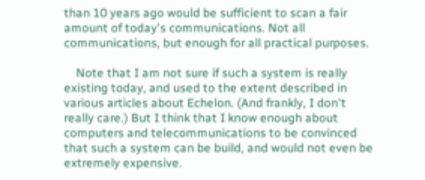than 10 years ago would be sufficient to scan a fair amount of today's communications. Not all communications, but enough for all practical purposes.

    Note that I am not sure if such a system is really existing today, and used to the extent described in various articles about Echelon. (And frankly, I don't really care.) But I think that I know enough about computers and telecommunications to be convinced that such a system can be build, and would not even be extremely expensive.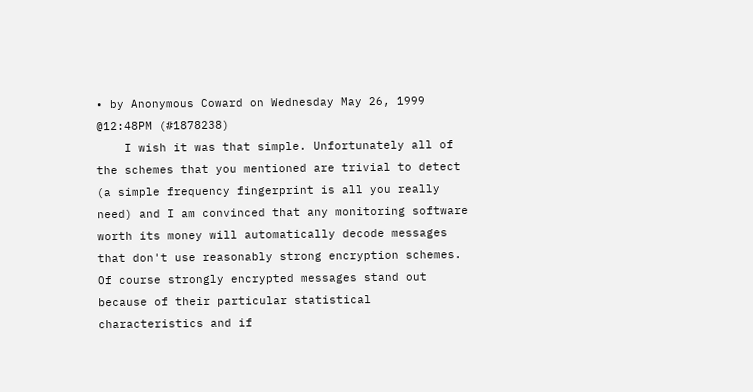• by Anonymous Coward on Wednesday May 26, 1999 @12:48PM (#1878238)
    I wish it was that simple. Unfortunately all of the schemes that you mentioned are trivial to detect (a simple frequency fingerprint is all you really need) and I am convinced that any monitoring software worth its money will automatically decode messages that don't use reasonably strong encryption schemes. Of course strongly encrypted messages stand out because of their particular statistical characteristics and if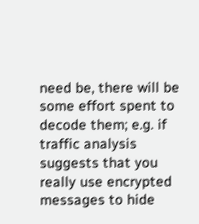need be, there will be some effort spent to decode them; e.g. if traffic analysis suggests that you really use encrypted messages to hide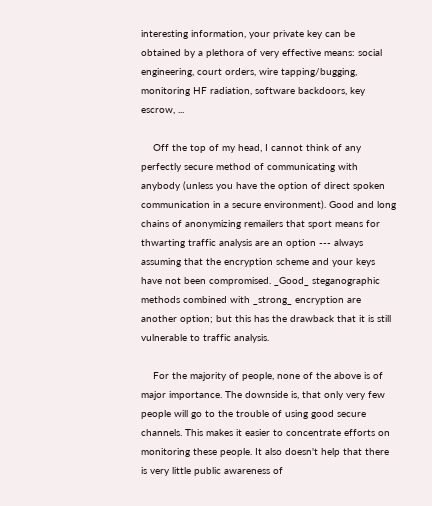interesting information, your private key can be obtained by a plethora of very effective means: social engineering, court orders, wire tapping/bugging, monitoring HF radiation, software backdoors, key escrow, ...

    Off the top of my head, I cannot think of any perfectly secure method of communicating with anybody (unless you have the option of direct spoken communication in a secure environment). Good and long chains of anonymizing remailers that sport means for thwarting traffic analysis are an option --- always assuming that the encryption scheme and your keys have not been compromised. _Good_ steganographic methods combined with _strong_ encryption are another option; but this has the drawback that it is still vulnerable to traffic analysis.

    For the majority of people, none of the above is of major importance. The downside is, that only very few people will go to the trouble of using good secure channels. This makes it easier to concentrate efforts on monitoring these people. It also doesn't help that there is very little public awareness of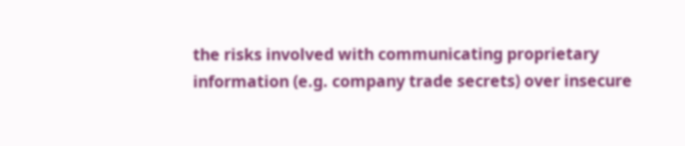the risks involved with communicating proprietary information (e.g. company trade secrets) over insecure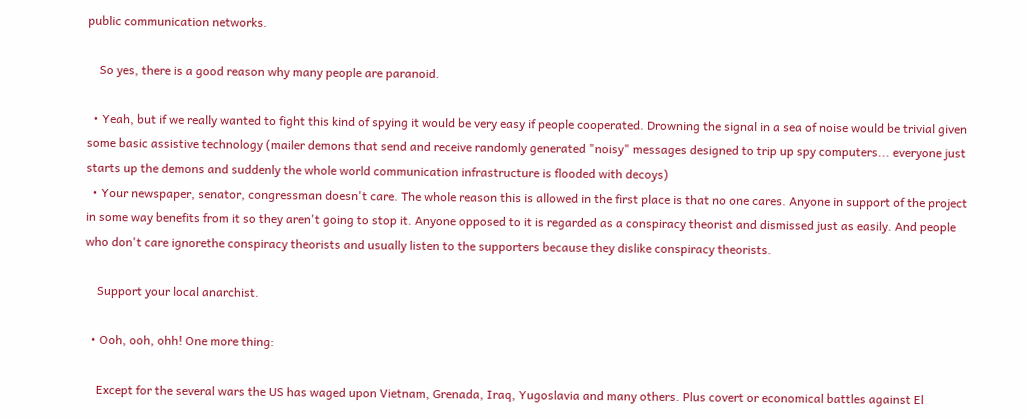public communication networks.

    So yes, there is a good reason why many people are paranoid.

  • Yeah, but if we really wanted to fight this kind of spying it would be very easy if people cooperated. Drowning the signal in a sea of noise would be trivial given some basic assistive technology (mailer demons that send and receive randomly generated "noisy" messages designed to trip up spy computers... everyone just starts up the demons and suddenly the whole world communication infrastructure is flooded with decoys)
  • Your newspaper, senator, congressman doesn't care. The whole reason this is allowed in the first place is that no one cares. Anyone in support of the project in some way benefits from it so they aren't going to stop it. Anyone opposed to it is regarded as a conspiracy theorist and dismissed just as easily. And people who don't care ignorethe conspiracy theorists and usually listen to the supporters because they dislike conspiracy theorists.

    Support your local anarchist.

  • Ooh, ooh, ohh! One more thing:

    Except for the several wars the US has waged upon Vietnam, Grenada, Iraq, Yugoslavia and many others. Plus covert or economical battles against El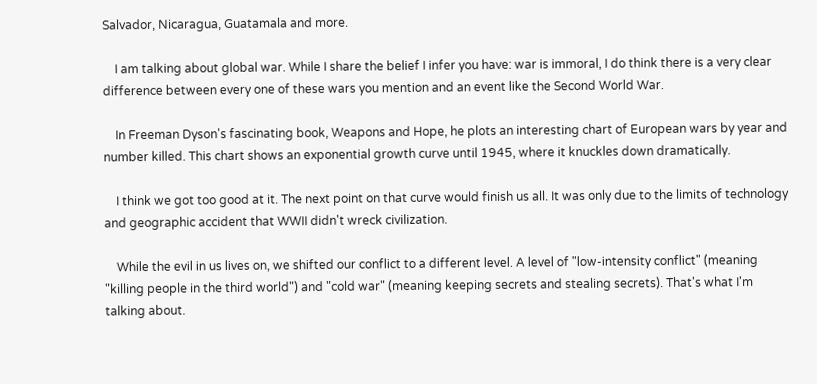Salvador, Nicaragua, Guatamala and more.

    I am talking about global war. While I share the belief I infer you have: war is immoral, I do think there is a very clear difference between every one of these wars you mention and an event like the Second World War.

    In Freeman Dyson's fascinating book, Weapons and Hope, he plots an interesting chart of European wars by year and number killed. This chart shows an exponential growth curve until 1945, where it knuckles down dramatically.

    I think we got too good at it. The next point on that curve would finish us all. It was only due to the limits of technology and geographic accident that WWII didn't wreck civilization.

    While the evil in us lives on, we shifted our conflict to a different level. A level of "low-intensity conflict" (meaning "killing people in the third world") and "cold war" (meaning keeping secrets and stealing secrets). That's what I'm talking about.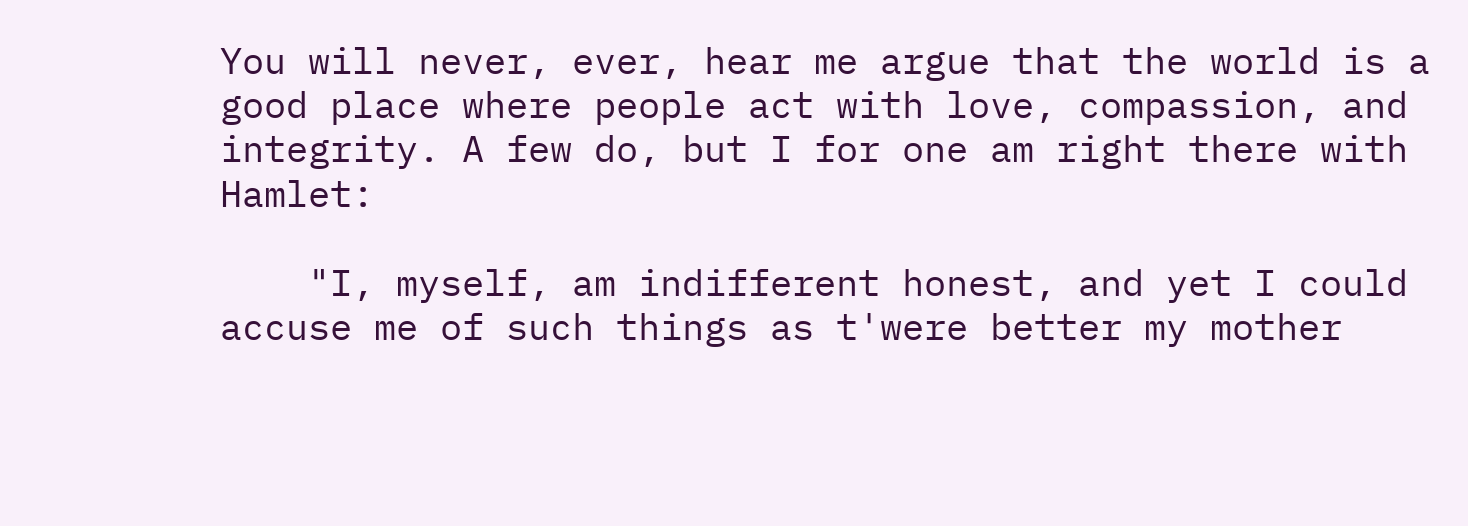You will never, ever, hear me argue that the world is a good place where people act with love, compassion, and integrity. A few do, but I for one am right there with Hamlet:

    "I, myself, am indifferent honest, and yet I could accuse me of such things as t'were better my mother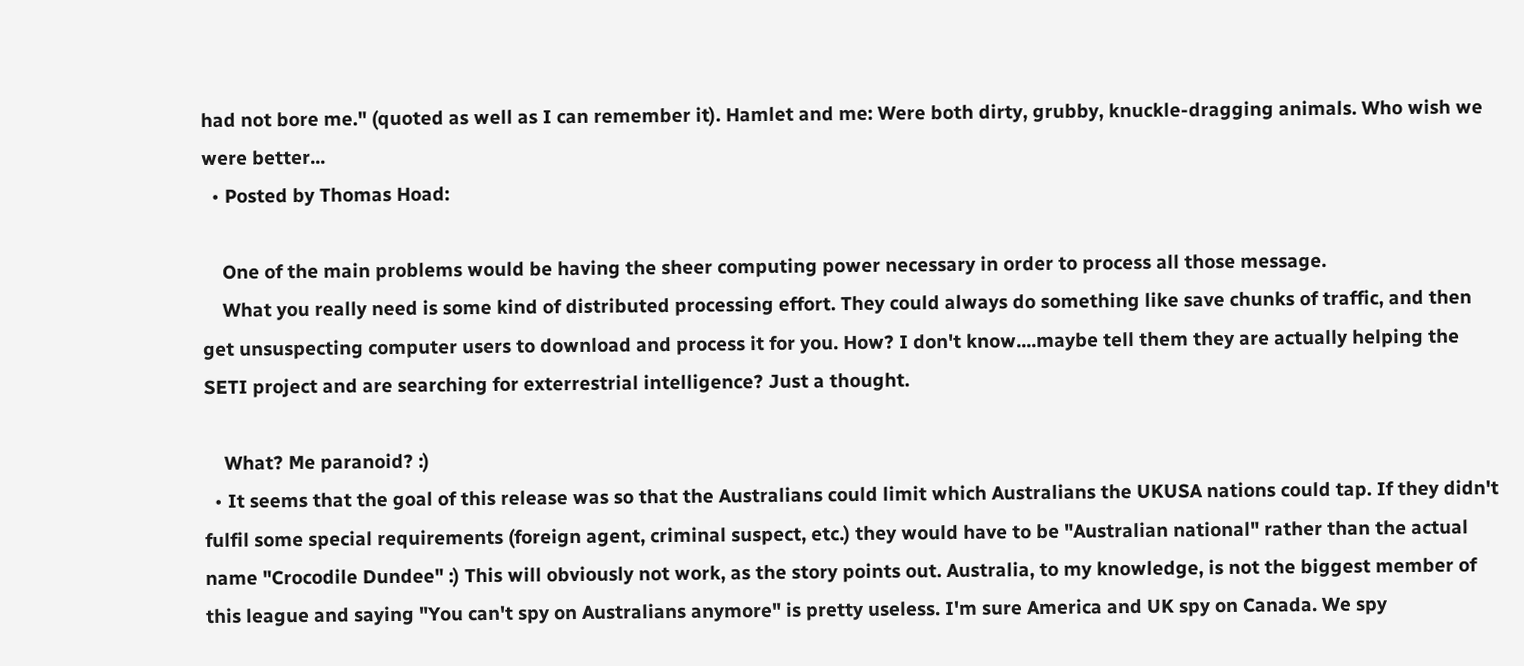had not bore me." (quoted as well as I can remember it). Hamlet and me: Were both dirty, grubby, knuckle-dragging animals. Who wish we were better...
  • Posted by Thomas Hoad:

    One of the main problems would be having the sheer computing power necessary in order to process all those message.
    What you really need is some kind of distributed processing effort. They could always do something like save chunks of traffic, and then get unsuspecting computer users to download and process it for you. How? I don't know....maybe tell them they are actually helping the SETI project and are searching for exterrestrial intelligence? Just a thought.

    What? Me paranoid? :)
  • It seems that the goal of this release was so that the Australians could limit which Australians the UKUSA nations could tap. If they didn't fulfil some special requirements (foreign agent, criminal suspect, etc.) they would have to be "Australian national" rather than the actual name "Crocodile Dundee" :) This will obviously not work, as the story points out. Australia, to my knowledge, is not the biggest member of this league and saying "You can't spy on Australians anymore" is pretty useless. I'm sure America and UK spy on Canada. We spy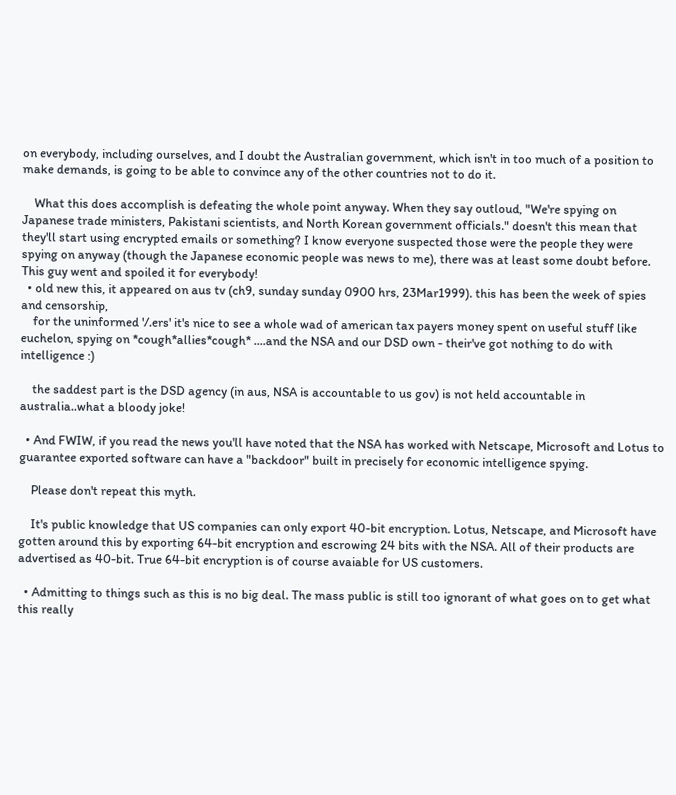on everybody, including ourselves, and I doubt the Australian government, which isn't in too much of a position to make demands, is going to be able to convince any of the other countries not to do it.

    What this does accomplish is defeating the whole point anyway. When they say outloud, "We're spying on Japanese trade ministers, Pakistani scientists, and North Korean government officials." doesn't this mean that they'll start using encrypted emails or something? I know everyone suspected those were the people they were spying on anyway (though the Japanese economic people was news to me), there was at least some doubt before. This guy went and spoiled it for everybody!
  • old new this, it appeared on aus tv (ch9, sunday sunday 0900 hrs, 23Mar1999). this has been the week of spies and censorship,
    for the uninformed '/.ers' it's nice to see a whole wad of american tax payers money spent on useful stuff like euchelon, spying on *cough*allies*cough* ....and the NSA and our DSD own - their've got nothing to do with intelligence :)

    the saddest part is the DSD agency (in aus, NSA is accountable to us gov) is not held accountable in australia..what a bloody joke!

  • And FWIW, if you read the news you'll have noted that the NSA has worked with Netscape, Microsoft and Lotus to guarantee exported software can have a "backdoor" built in precisely for economic intelligence spying.

    Please don't repeat this myth.

    It's public knowledge that US companies can only export 40-bit encryption. Lotus, Netscape, and Microsoft have gotten around this by exporting 64-bit encryption and escrowing 24 bits with the NSA. All of their products are advertised as 40-bit. True 64-bit encryption is of course avaiable for US customers.

  • Admitting to things such as this is no big deal. The mass public is still too ignorant of what goes on to get what this really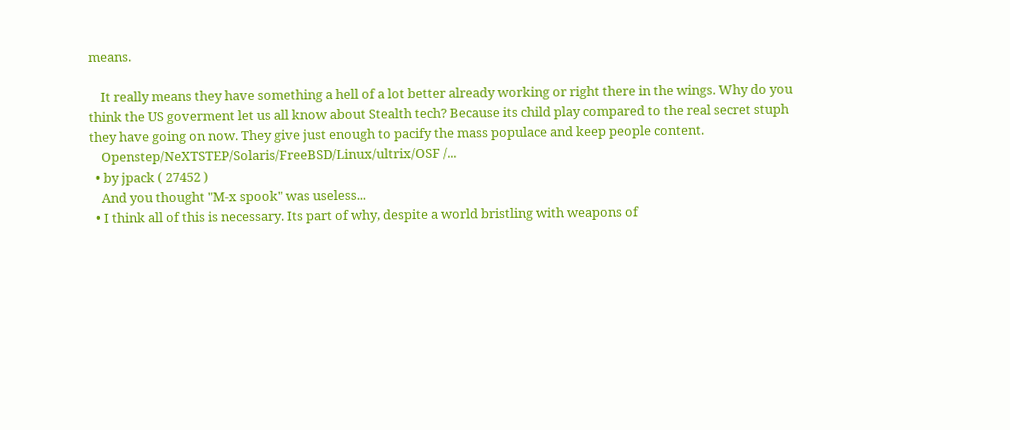means.

    It really means they have something a hell of a lot better already working or right there in the wings. Why do you think the US goverment let us all know about Stealth tech? Because its child play compared to the real secret stuph they have going on now. They give just enough to pacify the mass populace and keep people content.
    Openstep/NeXTSTEP/Solaris/FreeBSD/Linux/ultrix/OSF /...
  • by jpack ( 27452 )
    And you thought "M-x spook" was useless...
  • I think all of this is necessary. Its part of why, despite a world bristling with weapons of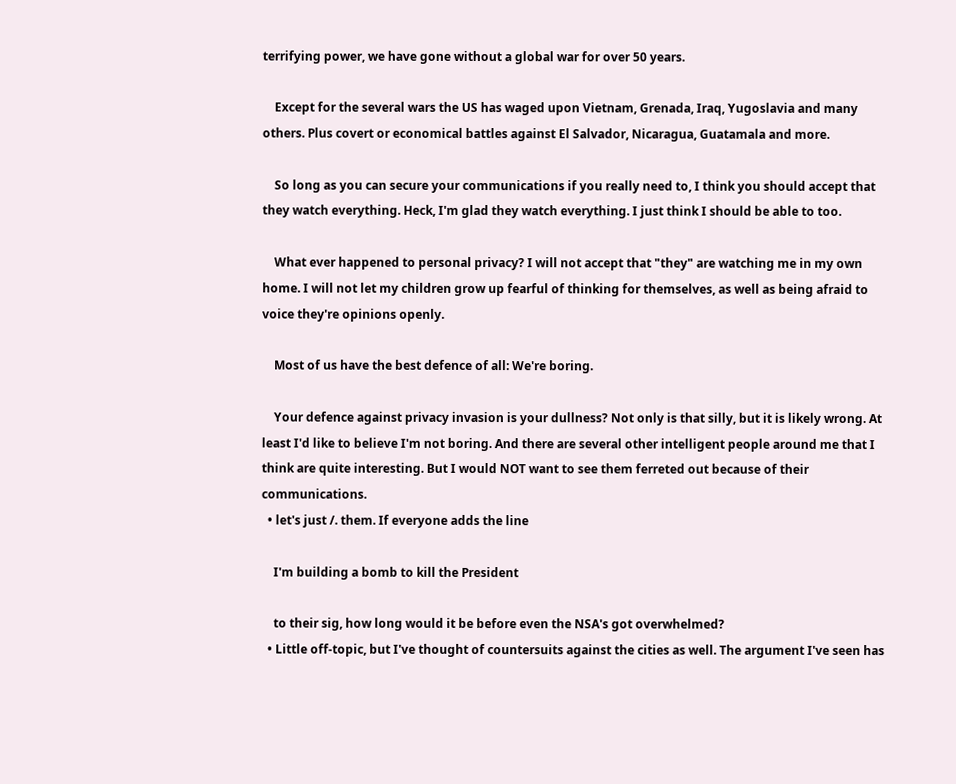terrifying power, we have gone without a global war for over 50 years.

    Except for the several wars the US has waged upon Vietnam, Grenada, Iraq, Yugoslavia and many others. Plus covert or economical battles against El Salvador, Nicaragua, Guatamala and more.

    So long as you can secure your communications if you really need to, I think you should accept that they watch everything. Heck, I'm glad they watch everything. I just think I should be able to too.

    What ever happened to personal privacy? I will not accept that "they" are watching me in my own home. I will not let my children grow up fearful of thinking for themselves, as well as being afraid to voice they're opinions openly.

    Most of us have the best defence of all: We're boring.

    Your defence against privacy invasion is your dullness? Not only is that silly, but it is likely wrong. At least I'd like to believe I'm not boring. And there are several other intelligent people around me that I think are quite interesting. But I would NOT want to see them ferreted out because of their communications.
  • let's just /. them. If everyone adds the line

    I'm building a bomb to kill the President

    to their sig, how long would it be before even the NSA's got overwhelmed?
  • Little off-topic, but I've thought of countersuits against the cities as well. The argument I've seen has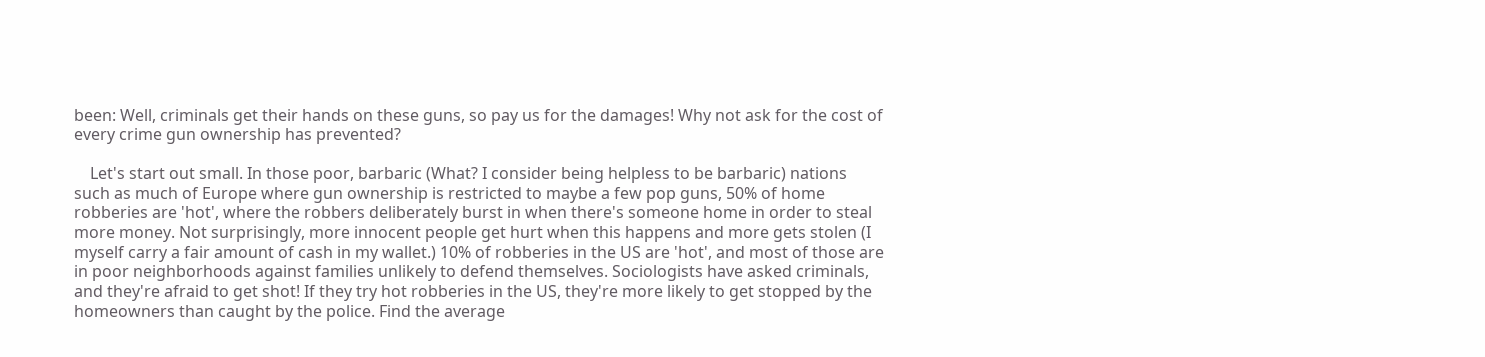been: Well, criminals get their hands on these guns, so pay us for the damages! Why not ask for the cost of every crime gun ownership has prevented?

    Let's start out small. In those poor, barbaric (What? I consider being helpless to be barbaric) nations such as much of Europe where gun ownership is restricted to maybe a few pop guns, 50% of home robberies are 'hot', where the robbers deliberately burst in when there's someone home in order to steal more money. Not surprisingly, more innocent people get hurt when this happens and more gets stolen (I myself carry a fair amount of cash in my wallet.) 10% of robberies in the US are 'hot', and most of those are in poor neighborhoods against families unlikely to defend themselves. Sociologists have asked criminals, and they're afraid to get shot! If they try hot robberies in the US, they're more likely to get stopped by the homeowners than caught by the police. Find the average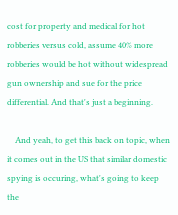cost for property and medical for hot robberies versus cold, assume 40% more robberies would be hot without widespread gun ownership and sue for the price differential. And that's just a beginning.

    And yeah, to get this back on topic, when it comes out in the US that similar domestic spying is occuring, what's going to keep the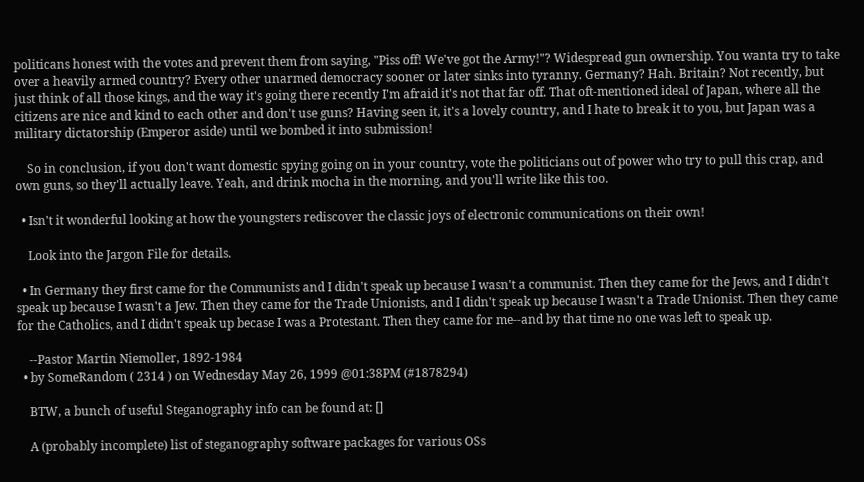politicans honest with the votes and prevent them from saying, "Piss off! We've got the Army!"? Widespread gun ownership. You wanta try to take over a heavily armed country? Every other unarmed democracy sooner or later sinks into tyranny. Germany? Hah. Britain? Not recently, but just think of all those kings, and the way it's going there recently I'm afraid it's not that far off. That oft-mentioned ideal of Japan, where all the citizens are nice and kind to each other and don't use guns? Having seen it, it's a lovely country, and I hate to break it to you, but Japan was a military dictatorship (Emperor aside) until we bombed it into submission!

    So in conclusion, if you don't want domestic spying going on in your country, vote the politicians out of power who try to pull this crap, and own guns, so they'll actually leave. Yeah, and drink mocha in the morning, and you'll write like this too.

  • Isn't it wonderful looking at how the youngsters rediscover the classic joys of electronic communications on their own!

    Look into the Jargon File for details.

  • In Germany they first came for the Communists and I didn't speak up because I wasn't a communist. Then they came for the Jews, and I didn't speak up because I wasn't a Jew. Then they came for the Trade Unionists, and I didn't speak up because I wasn't a Trade Unionist. Then they came for the Catholics, and I didn't speak up becase I was a Protestant. Then they came for me--and by that time no one was left to speak up.

    --Pastor Martin Niemoller, 1892-1984
  • by SomeRandom ( 2314 ) on Wednesday May 26, 1999 @01:38PM (#1878294)

    BTW, a bunch of useful Steganography info can be found at: []

    A (probably incomplete) list of steganography software packages for various OSs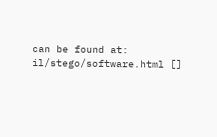can be found at: il/stego/software.html []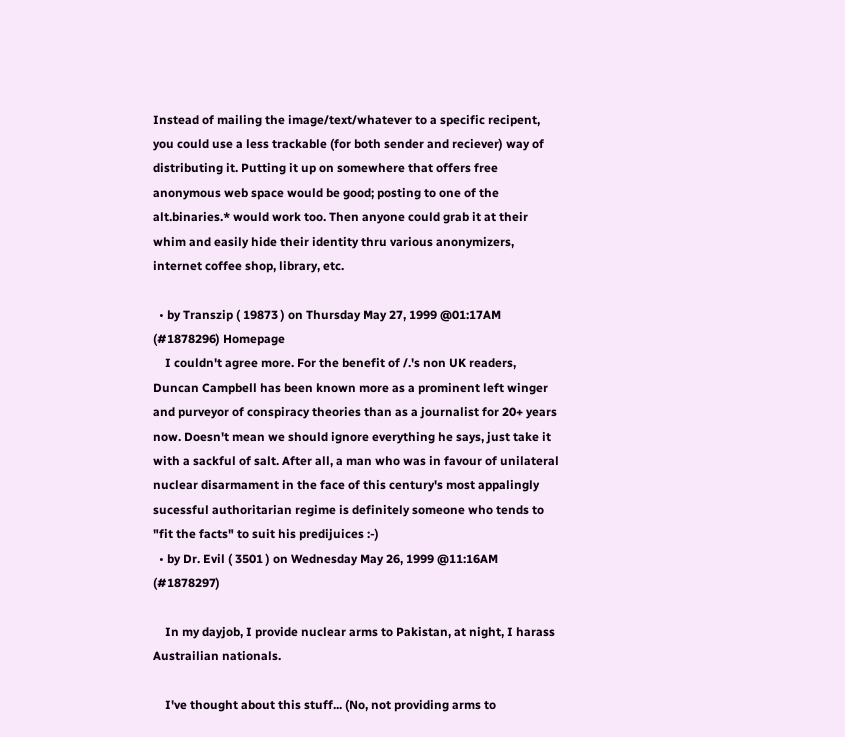Instead of mailing the image/text/whatever to a specific recipent, you could use a less trackable (for both sender and reciever) way of distributing it. Putting it up on somewhere that offers free anonymous web space would be good; posting to one of the alt.binaries.* would work too. Then anyone could grab it at their whim and easily hide their identity thru various anonymizers, internet coffee shop, library, etc.

  • by Transzip ( 19873 ) on Thursday May 27, 1999 @01:17AM (#1878296) Homepage
    I couldn't agree more. For the benefit of /.'s non UK readers, Duncan Campbell has been known more as a prominent left winger and purveyor of conspiracy theories than as a journalist for 20+ years now. Doesn't mean we should ignore everything he says, just take it with a sackful of salt. After all, a man who was in favour of unilateral nuclear disarmament in the face of this century's most appalingly sucessful authoritarian regime is definitely someone who tends to "fit the facts" to suit his predijuices :-)
  • by Dr. Evil ( 3501 ) on Wednesday May 26, 1999 @11:16AM (#1878297)

    In my dayjob, I provide nuclear arms to Pakistan, at night, I harass Austrailian nationals.

    I've thought about this stuff... (No, not providing arms to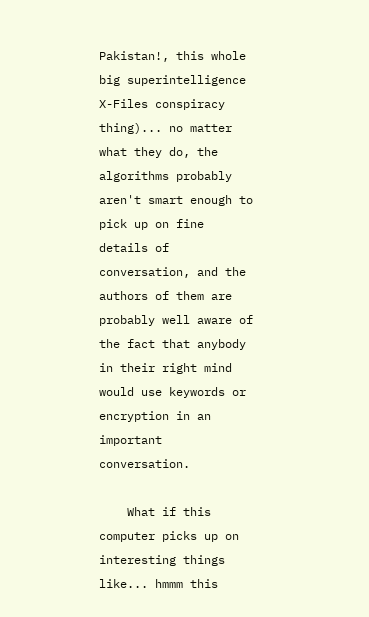Pakistan!, this whole big superintelligence X-Files conspiracy thing)... no matter what they do, the algorithms probably aren't smart enough to pick up on fine details of conversation, and the authors of them are probably well aware of the fact that anybody in their right mind would use keywords or encryption in an important conversation.

    What if this computer picks up on interesting things like... hmmm this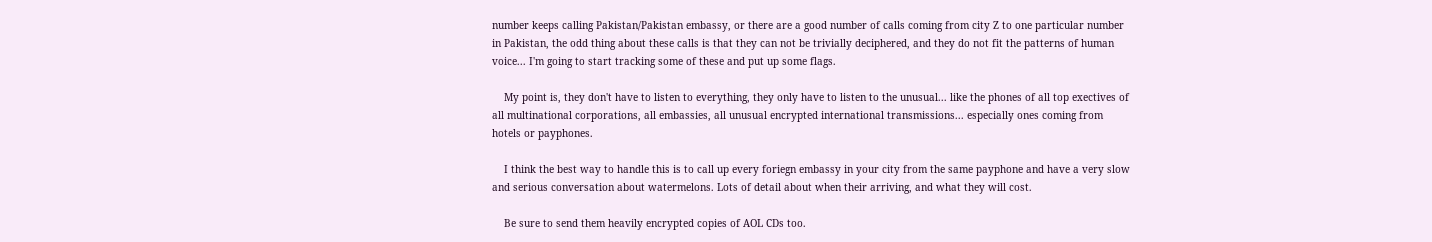number keeps calling Pakistan/Pakistan embassy, or there are a good number of calls coming from city Z to one particular number in Pakistan, the odd thing about these calls is that they can not be trivially deciphered, and they do not fit the patterns of human voice... I'm going to start tracking some of these and put up some flags.

    My point is, they don't have to listen to everything, they only have to listen to the unusual... like the phones of all top exectives of all multinational corporations, all embassies, all unusual encrypted international transmissions... especially ones coming from hotels or payphones.

    I think the best way to handle this is to call up every foriegn embassy in your city from the same payphone and have a very slow and serious conversation about watermelons. Lots of detail about when their arriving, and what they will cost.

    Be sure to send them heavily encrypted copies of AOL CDs too.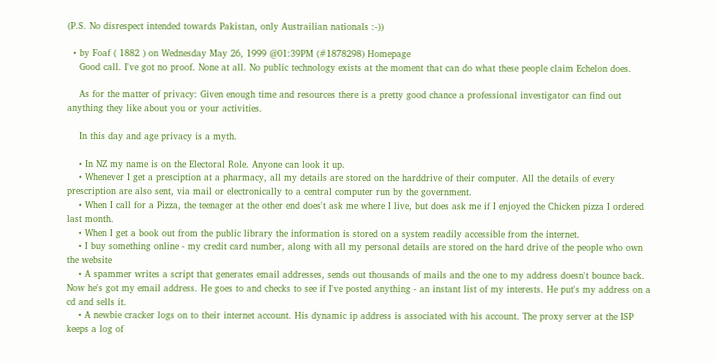(P.S. No disrespect intended towards Pakistan, only Austrailian nationals :-))

  • by Foaf ( 1882 ) on Wednesday May 26, 1999 @01:39PM (#1878298) Homepage
    Good call. I've got no proof. None at all. No public technology exists at the moment that can do what these people claim Echelon does.

    As for the matter of privacy: Given enough time and resources there is a pretty good chance a professional investigator can find out anything they like about you or your activities.

    In this day and age privacy is a myth.

    • In NZ my name is on the Electoral Role. Anyone can look it up.
    • Whenever I get a presciption at a pharmacy, all my details are stored on the harddrive of their computer. All the details of every prescription are also sent, via mail or electronically to a central computer run by the government.
    • When I call for a Pizza, the teenager at the other end does't ask me where I live, but does ask me if I enjoyed the Chicken pizza I ordered last month.
    • When I get a book out from the public library the information is stored on a system readily accessible from the internet.
    • I buy something online - my credit card number, along with all my personal details are stored on the hard drive of the people who own the website
    • A spammer writes a script that generates email addresses, sends out thousands of mails and the one to my address doesn't bounce back. Now he's got my email address. He goes to and checks to see if I've posted anything - an instant list of my interests. He put's my address on a cd and sells it.
    • A newbie cracker logs on to their internet account. His dynamic ip address is associated with his account. The proxy server at the ISP keeps a log of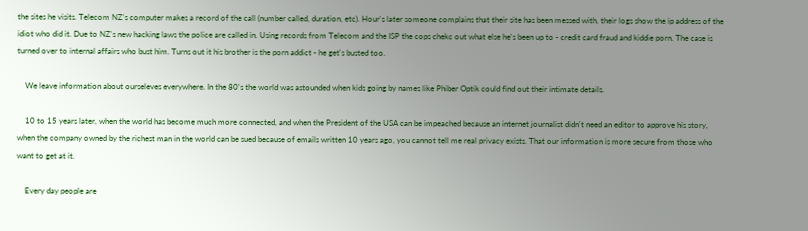the sites he visits. Telecom NZ's computer makes a record of the call (number called, duration, etc). Hour's later someone complains that their site has been messed with, their logs show the ip address of the idiot who did it. Due to NZ's new hacking laws the police are called in. Using records from Telecom and the ISP the cops chekc out what else he's been up to - credit card fraud and kiddie porn. The case is turned over to internal affairs who bust him. Turns out it his brother is the porn addict - he get's busted too.

    We leave information about ourseleves everywhere. In the 80's the world was astounded when kids going by names like Phiber Optik could find out their intimate details.

    10 to 15 years later, when the world has become much more connected, and when the President of the USA can be impeached because an internet journalist didn't need an editor to approve his story, when the company owned by the richest man in the world can be sued because of emails written 10 years ago, you cannot tell me real privacy exists. That our information is more secure from those who want to get at it.

    Every day people are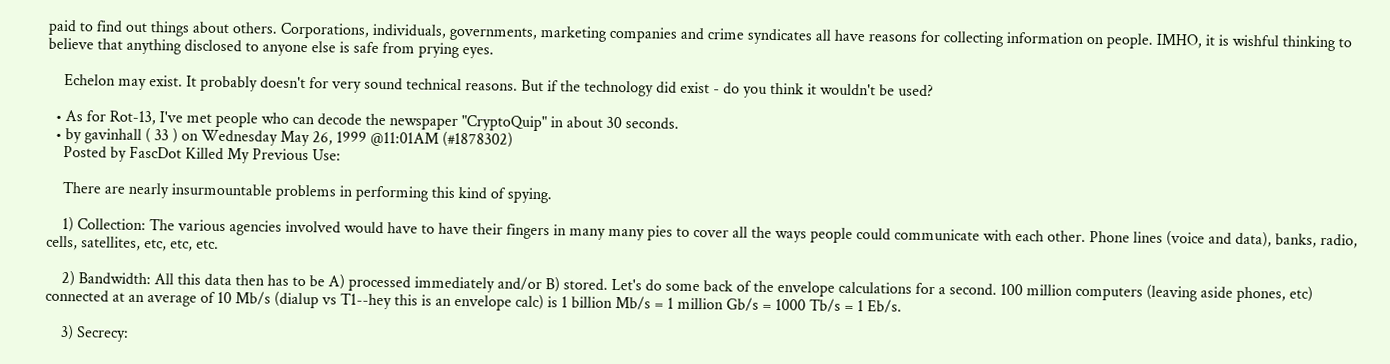paid to find out things about others. Corporations, individuals, governments, marketing companies and crime syndicates all have reasons for collecting information on people. IMHO, it is wishful thinking to believe that anything disclosed to anyone else is safe from prying eyes.

    Echelon may exist. It probably doesn't for very sound technical reasons. But if the technology did exist - do you think it wouldn't be used?

  • As for Rot-13, I've met people who can decode the newspaper "CryptoQuip" in about 30 seconds.
  • by gavinhall ( 33 ) on Wednesday May 26, 1999 @11:01AM (#1878302)
    Posted by FascDot Killed My Previous Use:

    There are nearly insurmountable problems in performing this kind of spying.

    1) Collection: The various agencies involved would have to have their fingers in many many pies to cover all the ways people could communicate with each other. Phone lines (voice and data), banks, radio, cells, satellites, etc, etc, etc.

    2) Bandwidth: All this data then has to be A) processed immediately and/or B) stored. Let's do some back of the envelope calculations for a second. 100 million computers (leaving aside phones, etc) connected at an average of 10 Mb/s (dialup vs T1--hey this is an envelope calc) is 1 billion Mb/s = 1 million Gb/s = 1000 Tb/s = 1 Eb/s.

    3) Secrecy: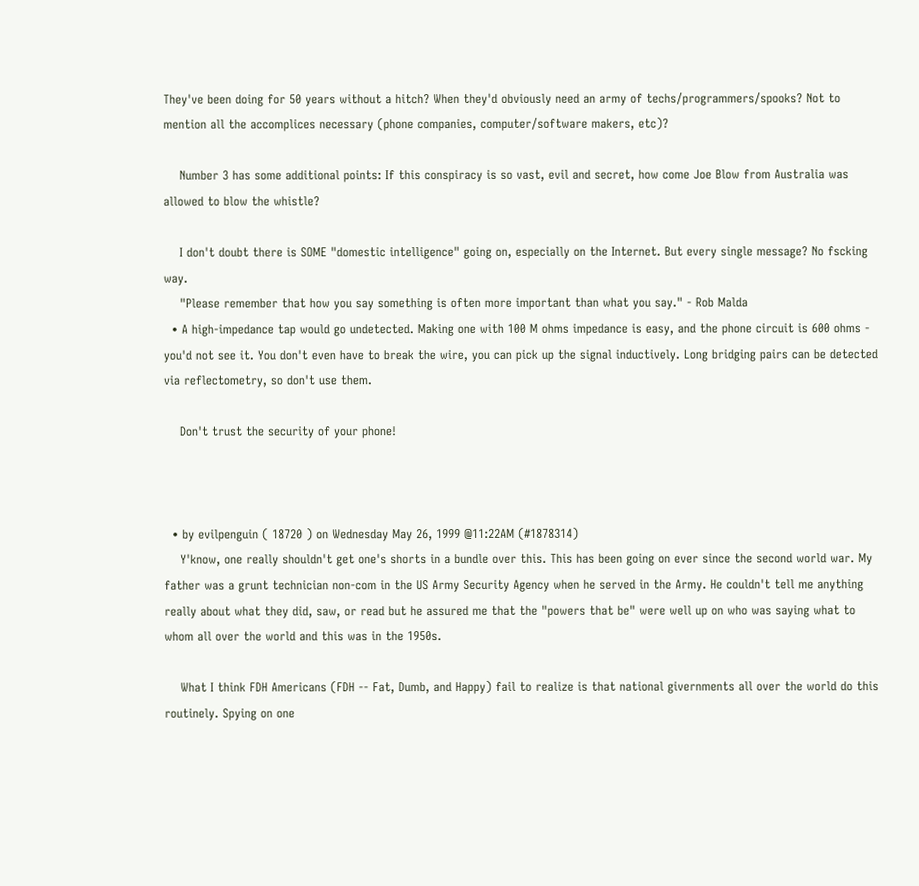They've been doing for 50 years without a hitch? When they'd obviously need an army of techs/programmers/spooks? Not to mention all the accomplices necessary (phone companies, computer/software makers, etc)?

    Number 3 has some additional points: If this conspiracy is so vast, evil and secret, how come Joe Blow from Australia was allowed to blow the whistle?

    I don't doubt there is SOME "domestic intelligence" going on, especially on the Internet. But every single message? No fscking way.
    "Please remember that how you say something is often more important than what you say." - Rob Malda
  • A high-impedance tap would go undetected. Making one with 100 M ohms impedance is easy, and the phone circuit is 600 ohms - you'd not see it. You don't even have to break the wire, you can pick up the signal inductively. Long bridging pairs can be detected via reflectometry, so don't use them.

    Don't trust the security of your phone!



  • by evilpenguin ( 18720 ) on Wednesday May 26, 1999 @11:22AM (#1878314)
    Y'know, one really shouldn't get one's shorts in a bundle over this. This has been going on ever since the second world war. My father was a grunt technician non-com in the US Army Security Agency when he served in the Army. He couldn't tell me anything really about what they did, saw, or read but he assured me that the "powers that be" were well up on who was saying what to whom all over the world and this was in the 1950s.

    What I think FDH Americans (FDH -- Fat, Dumb, and Happy) fail to realize is that national givernments all over the world do this routinely. Spying on one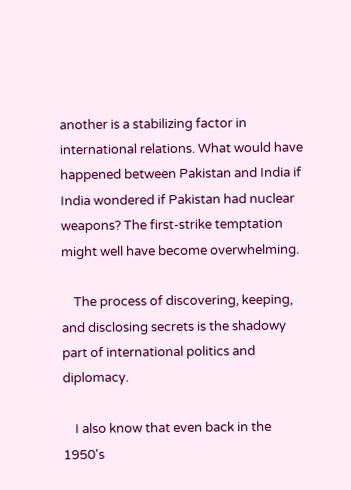another is a stabilizing factor in international relations. What would have happened between Pakistan and India if India wondered if Pakistan had nuclear weapons? The first-strike temptation might well have become overwhelming.

    The process of discovering, keeping, and disclosing secrets is the shadowy part of international politics and diplomacy.

    I also know that even back in the 1950's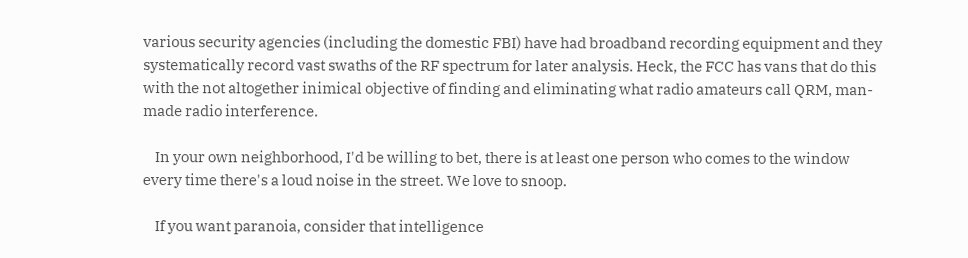various security agencies (including the domestic FBI) have had broadband recording equipment and they systematically record vast swaths of the RF spectrum for later analysis. Heck, the FCC has vans that do this with the not altogether inimical objective of finding and eliminating what radio amateurs call QRM, man-made radio interference.

    In your own neighborhood, I'd be willing to bet, there is at least one person who comes to the window every time there's a loud noise in the street. We love to snoop.

    If you want paranoia, consider that intelligence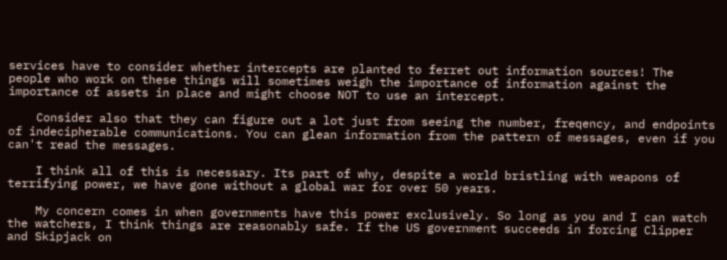services have to consider whether intercepts are planted to ferret out information sources! The people who work on these things will sometimes weigh the importance of information against the importance of assets in place and might choose NOT to use an intercept.

    Consider also that they can figure out a lot just from seeing the number, freqency, and endpoints of indecipherable communications. You can glean information from the pattern of messages, even if you can't read the messages.

    I think all of this is necessary. Its part of why, despite a world bristling with weapons of terrifying power, we have gone without a global war for over 50 years.

    My concern comes in when governments have this power exclusively. So long as you and I can watch the watchers, I think things are reasonably safe. If the US government succeeds in forcing Clipper and Skipjack on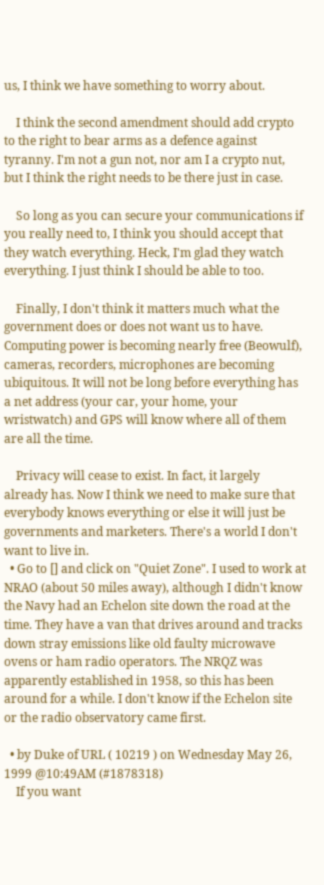us, I think we have something to worry about.

    I think the second amendment should add crypto to the right to bear arms as a defence against tyranny. I'm not a gun not, nor am I a crypto nut, but I think the right needs to be there just in case.

    So long as you can secure your communications if you really need to, I think you should accept that they watch everything. Heck, I'm glad they watch everything. I just think I should be able to too.

    Finally, I don't think it matters much what the government does or does not want us to have. Computing power is becoming nearly free (Beowulf), cameras, recorders, microphones are becoming ubiquitous. It will not be long before everything has a net address (your car, your home, your wristwatch) and GPS will know where all of them are all the time.

    Privacy will cease to exist. In fact, it largely already has. Now I think we need to make sure that everybody knows everything or else it will just be governments and marketers. There's a world I don't want to live in.
  • Go to [] and click on "Quiet Zone". I used to work at NRAO (about 50 miles away), although I didn't know the Navy had an Echelon site down the road at the time. They have a van that drives around and tracks down stray emissions like old faulty microwave ovens or ham radio operators. The NRQZ was apparently established in 1958, so this has been around for a while. I don't know if the Echelon site or the radio observatory came first.

  • by Duke of URL ( 10219 ) on Wednesday May 26, 1999 @10:49AM (#1878318)
    If you want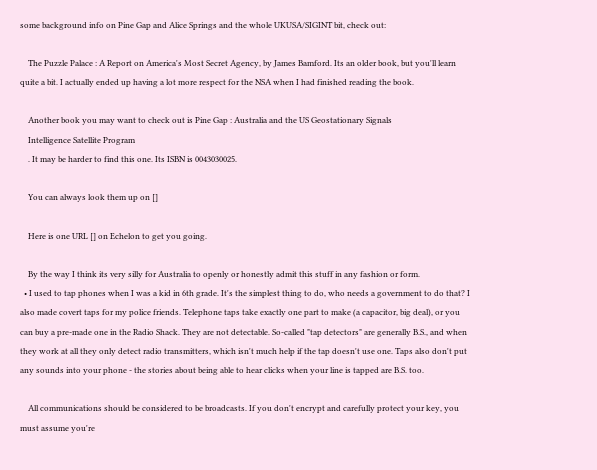some background info on Pine Gap and Alice Springs and the whole UKUSA/SIGINT bit, check out:

    The Puzzle Palace : A Report on America's Most Secret Agency, by James Bamford. Its an older book, but you'll learn quite a bit. I actually ended up having a lot more respect for the NSA when I had finished reading the book.

    Another book you may want to check out is Pine Gap : Australia and the US Geostationary Signals
    Intelligence Satellite Program
    . It may be harder to find this one. Its ISBN is 0043030025.

    You can always look them up on []

    Here is one URL [] on Echelon to get you going.

    By the way I think its very silly for Australia to openly or honestly admit this stuff in any fashion or form.
  • I used to tap phones when I was a kid in 6th grade. It's the simplest thing to do, who needs a government to do that? I also made covert taps for my police friends. Telephone taps take exactly one part to make (a capacitor, big deal), or you can buy a pre-made one in the Radio Shack. They are not detectable. So-called "tap detectors" are generally B.S., and when they work at all they only detect radio transmitters, which isn't much help if the tap doesn't use one. Taps also don't put any sounds into your phone - the stories about being able to hear clicks when your line is tapped are B.S. too.

    All communications should be considered to be broadcasts. If you don't encrypt and carefully protect your key, you must assume you're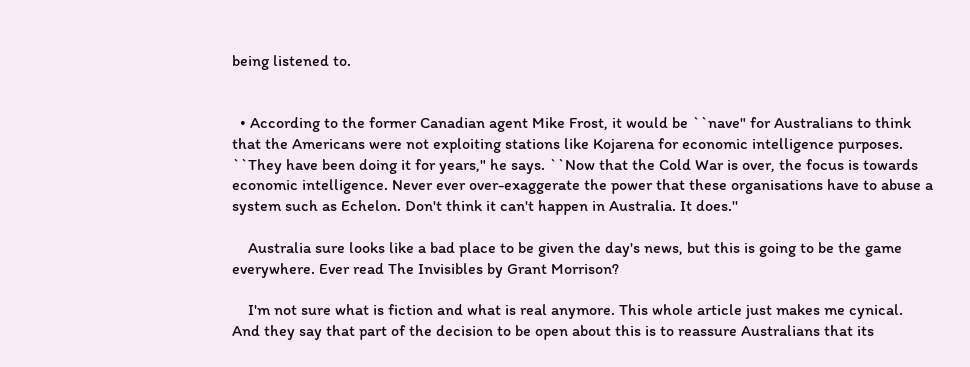being listened to.


  • According to the former Canadian agent Mike Frost, it would be ``nave" for Australians to think that the Americans were not exploiting stations like Kojarena for economic intelligence purposes. ``They have been doing it for years," he says. ``Now that the Cold War is over, the focus is towards economic intelligence. Never ever over-exaggerate the power that these organisations have to abuse a system such as Echelon. Don't think it can't happen in Australia. It does.''

    Australia sure looks like a bad place to be given the day's news, but this is going to be the game everywhere. Ever read The Invisibles by Grant Morrison?

    I'm not sure what is fiction and what is real anymore. This whole article just makes me cynical. And they say that part of the decision to be open about this is to reassure Australians that its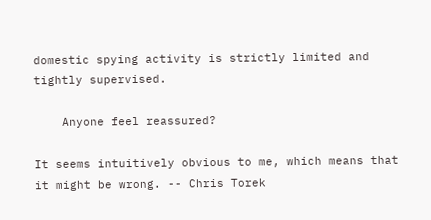domestic spying activity is strictly limited and tightly supervised.

    Anyone feel reassured?

It seems intuitively obvious to me, which means that it might be wrong. -- Chris Torek